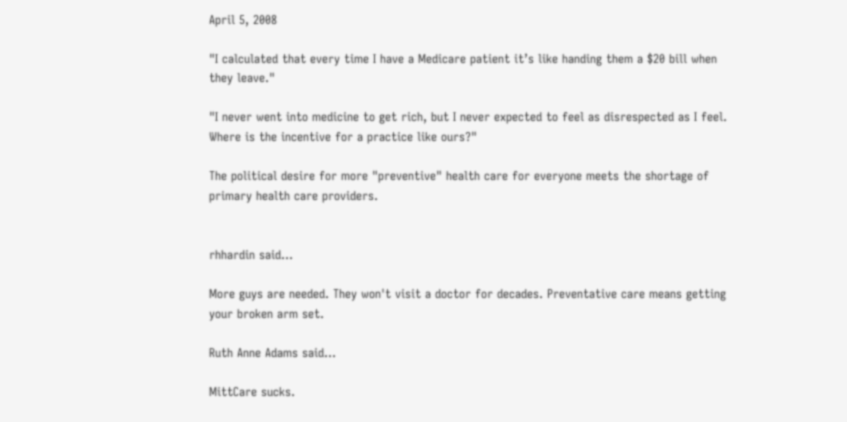April 5, 2008

"I calculated that every time I have a Medicare patient it’s like handing them a $20 bill when they leave."

"I never went into medicine to get rich, but I never expected to feel as disrespected as I feel. Where is the incentive for a practice like ours?"

The political desire for more "preventive" health care for everyone meets the shortage of primary health care providers.


rhhardin said...

More guys are needed. They won't visit a doctor for decades. Preventative care means getting your broken arm set.

Ruth Anne Adams said...

MittCare sucks.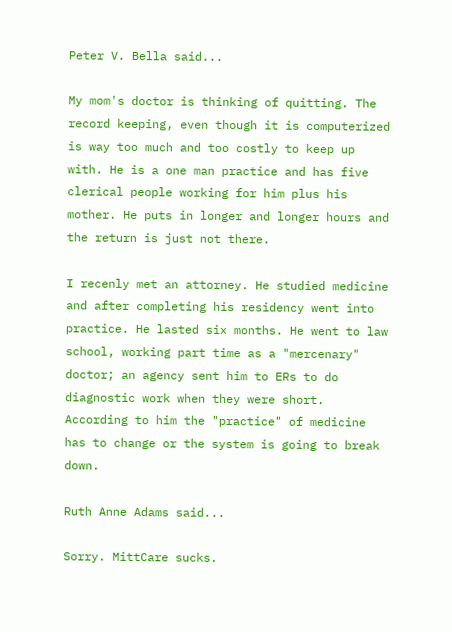Peter V. Bella said...

My mom's doctor is thinking of quitting. The record keeping, even though it is computerized is way too much and too costly to keep up with. He is a one man practice and has five clerical people working for him plus his mother. He puts in longer and longer hours and the return is just not there.

I recenly met an attorney. He studied medicine and after completing his residency went into practice. He lasted six months. He went to law school, working part time as a "mercenary" doctor; an agency sent him to ERs to do diagnostic work when they were short. According to him the "practice" of medicine has to change or the system is going to break down.

Ruth Anne Adams said...

Sorry. MittCare sucks.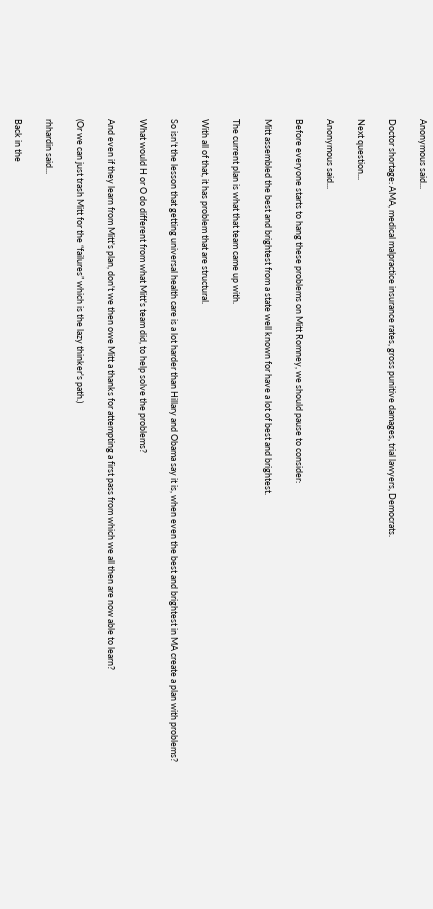Anonymous said...

Doctor shortage: AMA, medical malpractice insurance rates, gross punitive damages, trial lawyers, Democrats.

Next question...

Anonymous said...

Before everyone starts to hang these problems on Mitt Romney, we should pause to consider:

Mitt assembled the best and brightest from a state well known for have a lot of best and brightest.

The current plan is what that team came up with.

With all of that, it has problem that are structural.

So isn't the lesson that getting universal health care is a lot harder than Hillary and Obama say it is, when even the best and brightest in MA create a plan with problems?

What would H or O do different from what Mitt's team did, to help solve the problems?

And even if they learn from Mitt's plan, don't we then owe Mitt a thanks for attempting a first pass from which we all then are now able to learn?

(Or we can just trash Mitt for the “failures” which is the lazy thinker's path.)

rhhardin said...

Back in the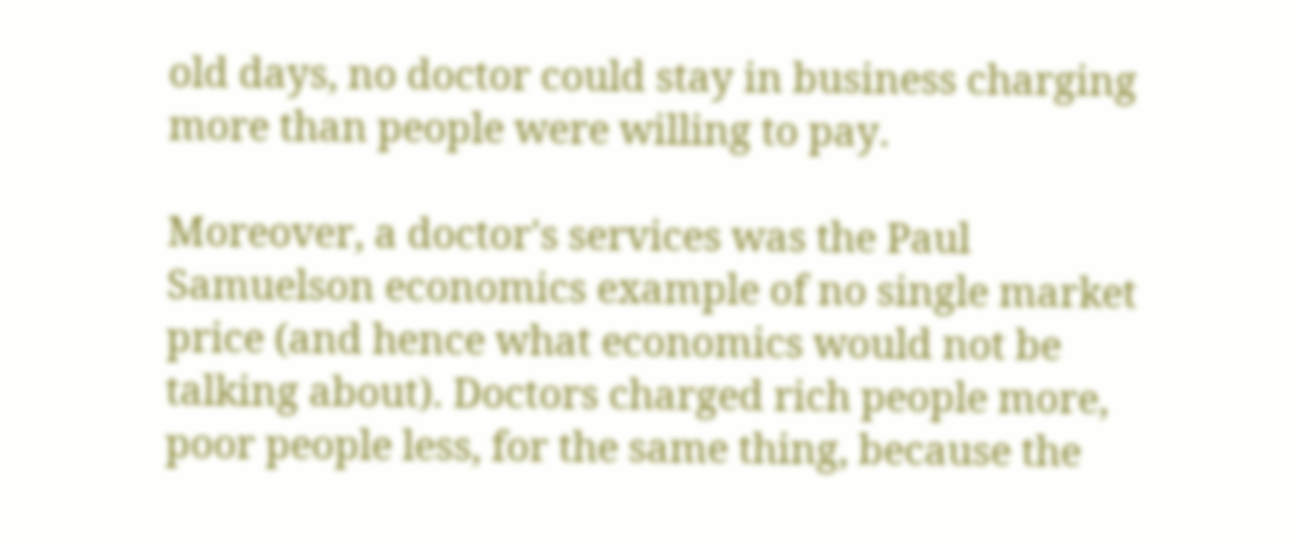old days, no doctor could stay in business charging more than people were willing to pay.

Moreover, a doctor's services was the Paul Samuelson economics example of no single market price (and hence what economics would not be talking about). Doctors charged rich people more, poor people less, for the same thing, because the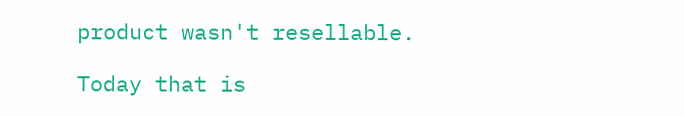product wasn't resellable.

Today that is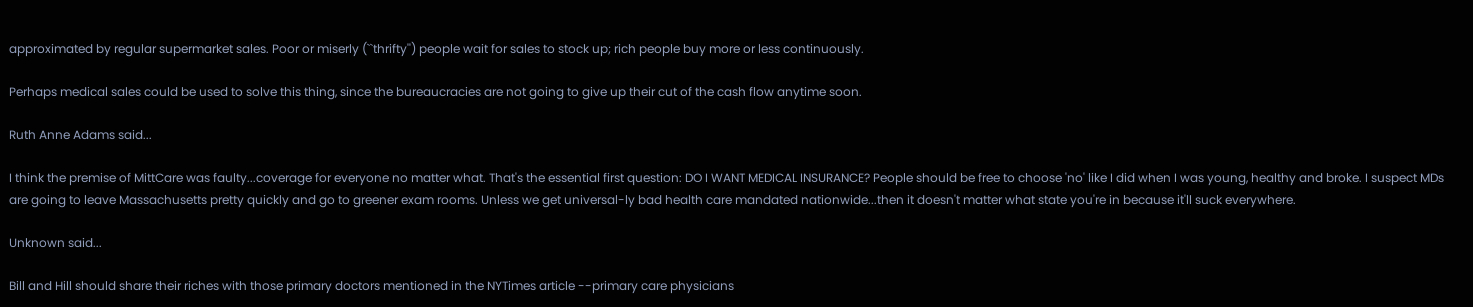approximated by regular supermarket sales. Poor or miserly (``thrifty'') people wait for sales to stock up; rich people buy more or less continuously.

Perhaps medical sales could be used to solve this thing, since the bureaucracies are not going to give up their cut of the cash flow anytime soon.

Ruth Anne Adams said...

I think the premise of MittCare was faulty...coverage for everyone no matter what. That's the essential first question: DO I WANT MEDICAL INSURANCE? People should be free to choose 'no' like I did when I was young, healthy and broke. I suspect MDs are going to leave Massachusetts pretty quickly and go to greener exam rooms. Unless we get universal-ly bad health care mandated nationwide...then it doesn't matter what state you're in because it'll suck everywhere.

Unknown said...

Bill and Hill should share their riches with those primary doctors mentioned in the NYTimes article --primary care physicians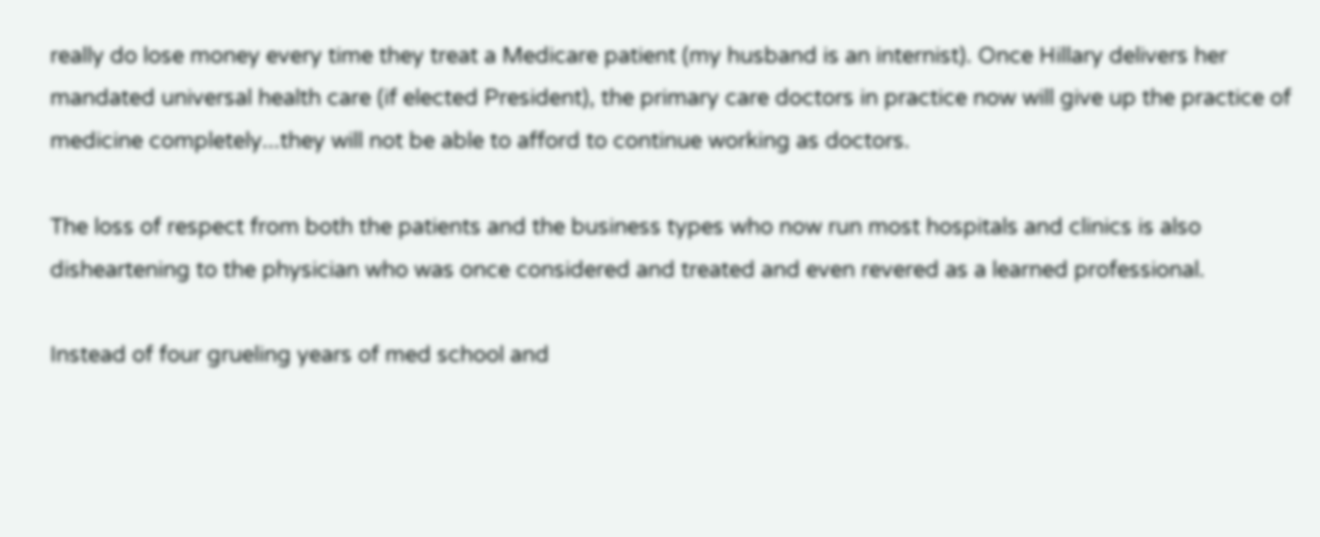really do lose money every time they treat a Medicare patient (my husband is an internist). Once Hillary delivers her mandated universal health care (if elected President), the primary care doctors in practice now will give up the practice of medicine completely...they will not be able to afford to continue working as doctors.

The loss of respect from both the patients and the business types who now run most hospitals and clinics is also disheartening to the physician who was once considered and treated and even revered as a learned professional.

Instead of four grueling years of med school and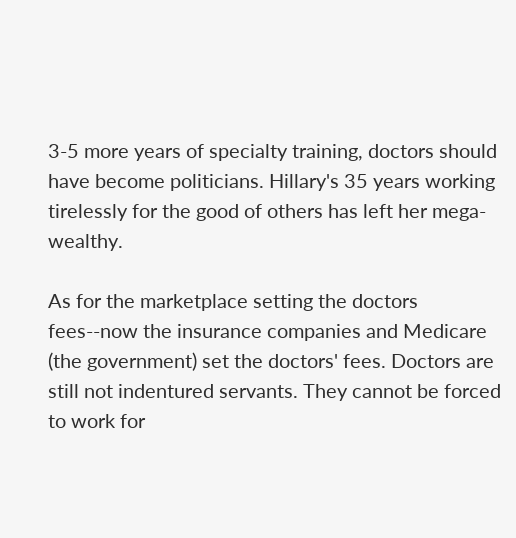3-5 more years of specialty training, doctors should have become politicians. Hillary's 35 years working tirelessly for the good of others has left her mega-wealthy.

As for the marketplace setting the doctors fees--now the insurance companies and Medicare (the government) set the doctors' fees. Doctors are still not indentured servants. They cannot be forced to work for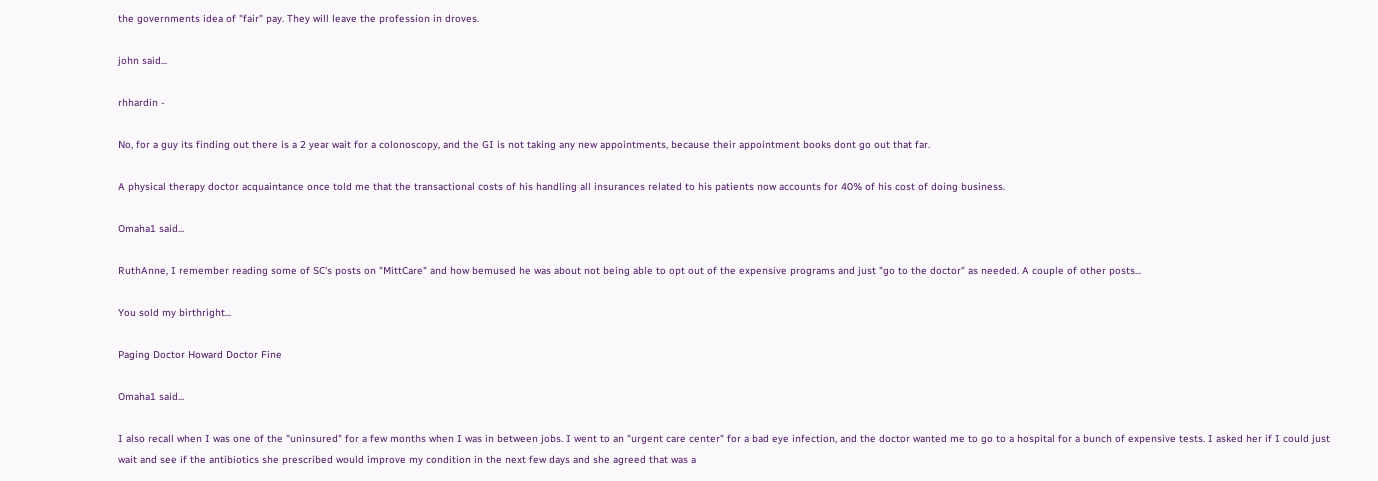the governments idea of "fair" pay. They will leave the profession in droves.

john said...

rhhardin -

No, for a guy its finding out there is a 2 year wait for a colonoscopy, and the GI is not taking any new appointments, because their appointment books dont go out that far.

A physical therapy doctor acquaintance once told me that the transactional costs of his handling all insurances related to his patients now accounts for 40% of his cost of doing business.

Omaha1 said...

RuthAnne, I remember reading some of SC's posts on "MittCare" and how bemused he was about not being able to opt out of the expensive programs and just "go to the doctor" as needed. A couple of other posts...

You sold my birthright...

Paging Doctor Howard Doctor Fine

Omaha1 said...

I also recall when I was one of the "uninsured" for a few months when I was in between jobs. I went to an "urgent care center" for a bad eye infection, and the doctor wanted me to go to a hospital for a bunch of expensive tests. I asked her if I could just wait and see if the antibiotics she prescribed would improve my condition in the next few days and she agreed that was a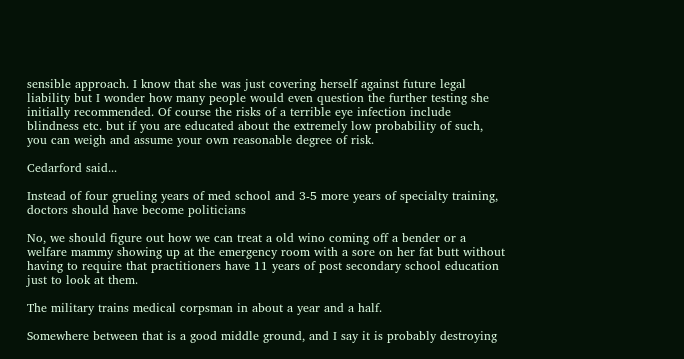sensible approach. I know that she was just covering herself against future legal liability but I wonder how many people would even question the further testing she initially recommended. Of course the risks of a terrible eye infection include blindness etc. but if you are educated about the extremely low probability of such, you can weigh and assume your own reasonable degree of risk.

Cedarford said...

Instead of four grueling years of med school and 3-5 more years of specialty training, doctors should have become politicians

No, we should figure out how we can treat a old wino coming off a bender or a welfare mammy showing up at the emergency room with a sore on her fat butt without having to require that practitioners have 11 years of post secondary school education just to look at them.

The military trains medical corpsman in about a year and a half.

Somewhere between that is a good middle ground, and I say it is probably destroying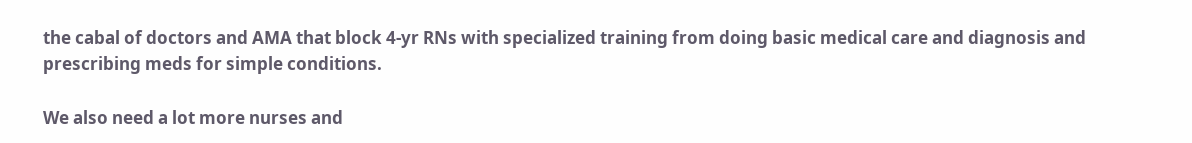the cabal of doctors and AMA that block 4-yr RNs with specialized training from doing basic medical care and diagnosis and prescribing meds for simple conditions.

We also need a lot more nurses and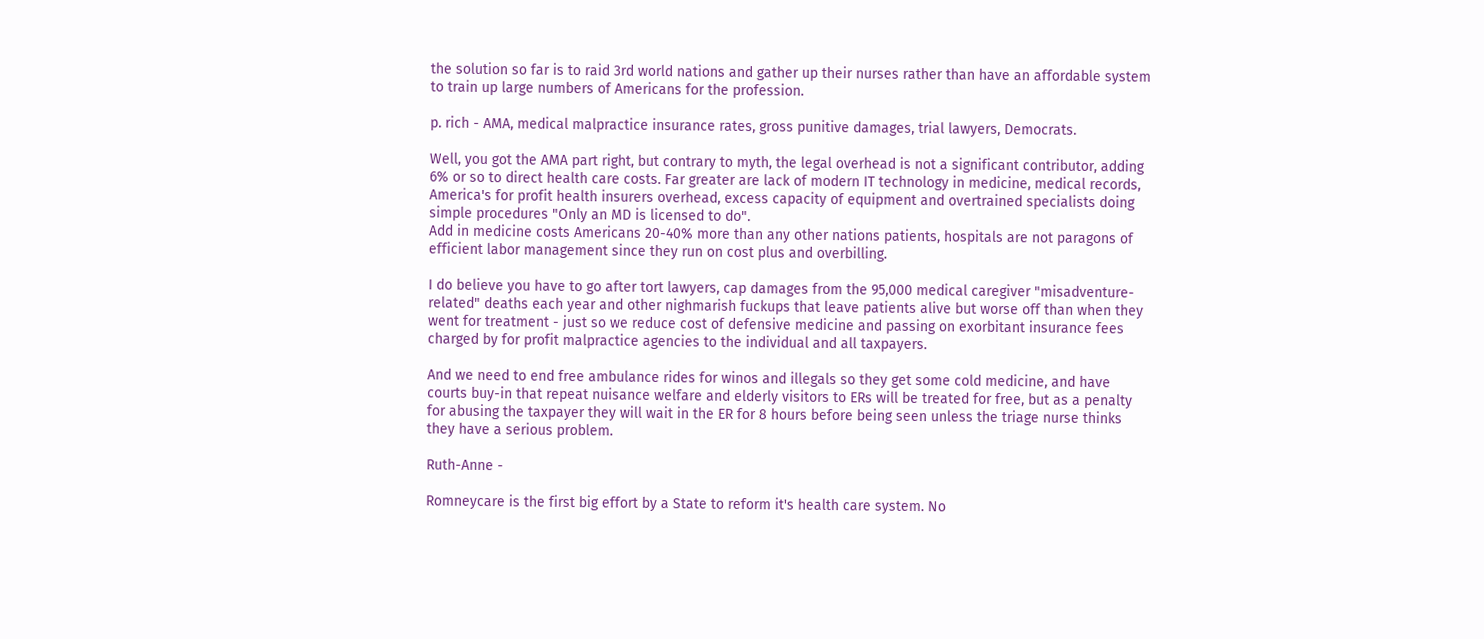the solution so far is to raid 3rd world nations and gather up their nurses rather than have an affordable system to train up large numbers of Americans for the profession.

p. rich - AMA, medical malpractice insurance rates, gross punitive damages, trial lawyers, Democrats.

Well, you got the AMA part right, but contrary to myth, the legal overhead is not a significant contributor, adding 6% or so to direct health care costs. Far greater are lack of modern IT technology in medicine, medical records, America's for profit health insurers overhead, excess capacity of equipment and overtrained specialists doing simple procedures "Only an MD is licensed to do".
Add in medicine costs Americans 20-40% more than any other nations patients, hospitals are not paragons of efficient labor management since they run on cost plus and overbilling.

I do believe you have to go after tort lawyers, cap damages from the 95,000 medical caregiver "misadventure-related" deaths each year and other nighmarish fuckups that leave patients alive but worse off than when they went for treatment - just so we reduce cost of defensive medicine and passing on exorbitant insurance fees charged by for profit malpractice agencies to the individual and all taxpayers.

And we need to end free ambulance rides for winos and illegals so they get some cold medicine, and have courts buy-in that repeat nuisance welfare and elderly visitors to ERs will be treated for free, but as a penalty for abusing the taxpayer they will wait in the ER for 8 hours before being seen unless the triage nurse thinks they have a serious problem.

Ruth-Anne -

Romneycare is the first big effort by a State to reform it's health care system. No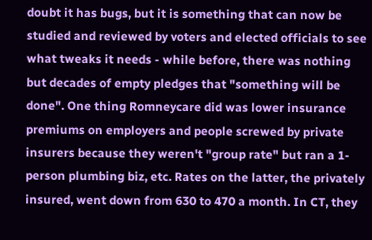doubt it has bugs, but it is something that can now be studied and reviewed by voters and elected officials to see what tweaks it needs - while before, there was nothing but decades of empty pledges that "something will be done". One thing Romneycare did was lower insurance premiums on employers and people screwed by private insurers because they weren't "group rate" but ran a 1-person plumbing biz, etc. Rates on the latter, the privately insured, went down from 630 to 470 a month. In CT, they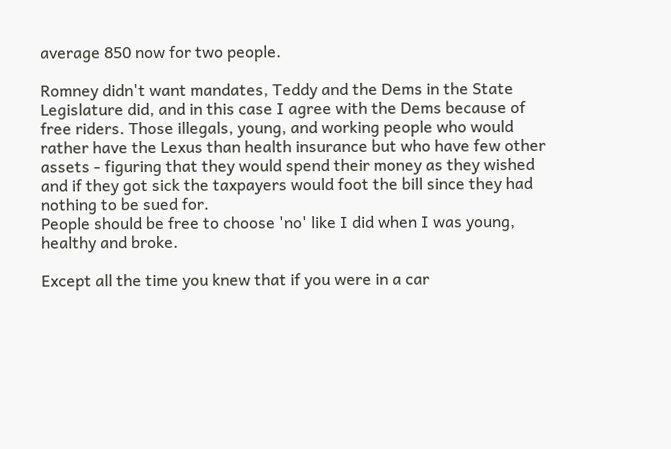average 850 now for two people.

Romney didn't want mandates, Teddy and the Dems in the State Legislature did, and in this case I agree with the Dems because of free riders. Those illegals, young, and working people who would rather have the Lexus than health insurance but who have few other assets - figuring that they would spend their money as they wished and if they got sick the taxpayers would foot the bill since they had nothing to be sued for.
People should be free to choose 'no' like I did when I was young, healthy and broke.

Except all the time you knew that if you were in a car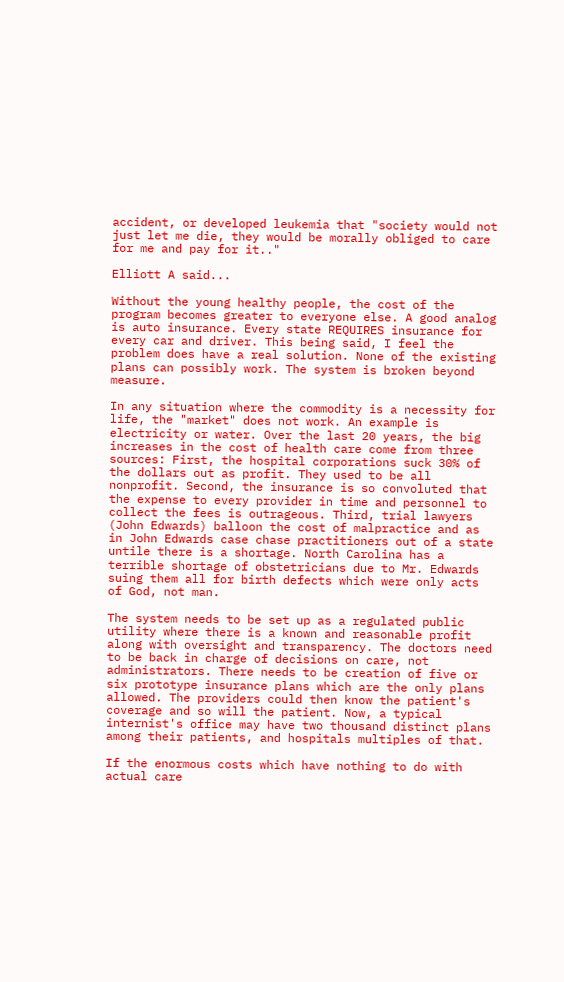accident, or developed leukemia that "society would not just let me die, they would be morally obliged to care for me and pay for it.."

Elliott A said...

Without the young healthy people, the cost of the program becomes greater to everyone else. A good analog is auto insurance. Every state REQUIRES insurance for every car and driver. This being said, I feel the problem does have a real solution. None of the existing plans can possibly work. The system is broken beyond measure.

In any situation where the commodity is a necessity for life, the "market" does not work. An example is electricity or water. Over the last 20 years, the big increases in the cost of health care come from three sources: First, the hospital corporations suck 30% of the dollars out as profit. They used to be all nonprofit. Second, the insurance is so convoluted that the expense to every provider in time and personnel to collect the fees is outrageous. Third, trial lawyers (John Edwards) balloon the cost of malpractice and as in John Edwards case chase practitioners out of a state untile there is a shortage. North Carolina has a terrible shortage of obstetricians due to Mr. Edwards suing them all for birth defects which were only acts of God, not man.

The system needs to be set up as a regulated public utility where there is a known and reasonable profit along with oversight and transparency. The doctors need to be back in charge of decisions on care, not administrators. There needs to be creation of five or six prototype insurance plans which are the only plans allowed. The providers could then know the patient's coverage and so will the patient. Now, a typical internist's office may have two thousand distinct plans among their patients, and hospitals multiples of that.

If the enormous costs which have nothing to do with actual care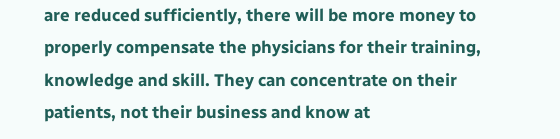are reduced sufficiently, there will be more money to properly compensate the physicians for their training, knowledge and skill. They can concentrate on their patients, not their business and know at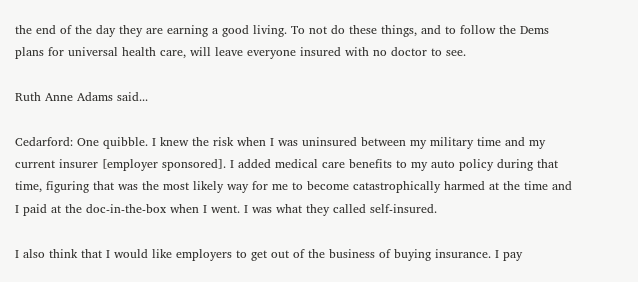the end of the day they are earning a good living. To not do these things, and to follow the Dems plans for universal health care, will leave everyone insured with no doctor to see.

Ruth Anne Adams said...

Cedarford: One quibble. I knew the risk when I was uninsured between my military time and my current insurer [employer sponsored]. I added medical care benefits to my auto policy during that time, figuring that was the most likely way for me to become catastrophically harmed at the time and I paid at the doc-in-the-box when I went. I was what they called self-insured.

I also think that I would like employers to get out of the business of buying insurance. I pay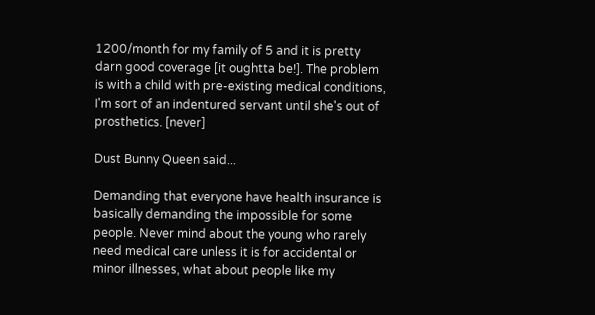1200/month for my family of 5 and it is pretty darn good coverage [it oughtta be!]. The problem is with a child with pre-existing medical conditions, I'm sort of an indentured servant until she's out of prosthetics. [never]

Dust Bunny Queen said...

Demanding that everyone have health insurance is basically demanding the impossible for some people. Never mind about the young who rarely need medical care unless it is for accidental or minor illnesses, what about people like my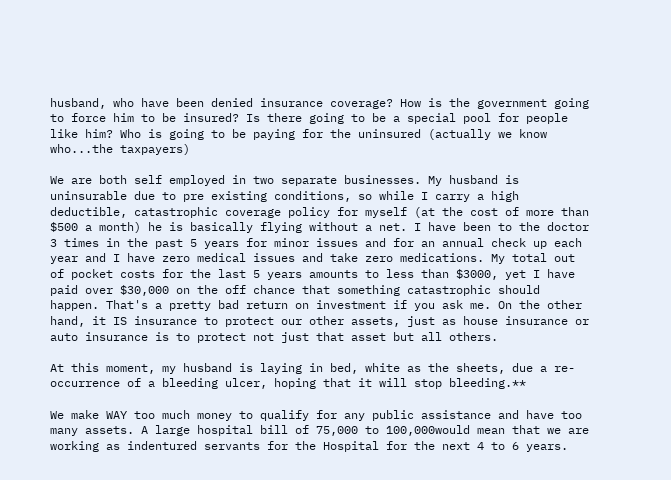husband, who have been denied insurance coverage? How is the government going to force him to be insured? Is there going to be a special pool for people like him? Who is going to be paying for the uninsured (actually we know who...the taxpayers)

We are both self employed in two separate businesses. My husband is uninsurable due to pre existing conditions, so while I carry a high deductible, catastrophic coverage policy for myself (at the cost of more than $500 a month) he is basically flying without a net. I have been to the doctor 3 times in the past 5 years for minor issues and for an annual check up each year and I have zero medical issues and take zero medications. My total out of pocket costs for the last 5 years amounts to less than $3000, yet I have paid over $30,000 on the off chance that something catastrophic should happen. That's a pretty bad return on investment if you ask me. On the other hand, it IS insurance to protect our other assets, just as house insurance or auto insurance is to protect not just that asset but all others.

At this moment, my husband is laying in bed, white as the sheets, due a re-occurrence of a bleeding ulcer, hoping that it will stop bleeding.**

We make WAY too much money to qualify for any public assistance and have too many assets. A large hospital bill of 75,000 to 100,000would mean that we are working as indentured servants for the Hospital for the next 4 to 6 years.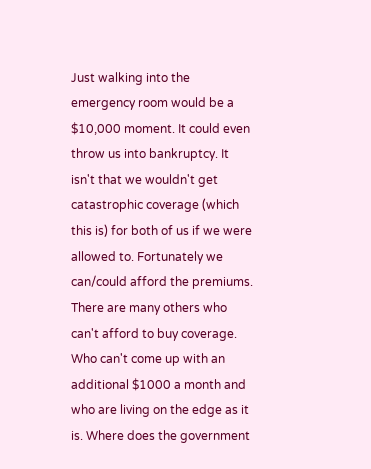Just walking into the emergency room would be a $10,000 moment. It could even throw us into bankruptcy. It isn't that we wouldn't get catastrophic coverage (which this is) for both of us if we were allowed to. Fortunately we can/could afford the premiums. There are many others who can't afford to buy coverage. Who can't come up with an additional $1000 a month and who are living on the edge as it is. Where does the government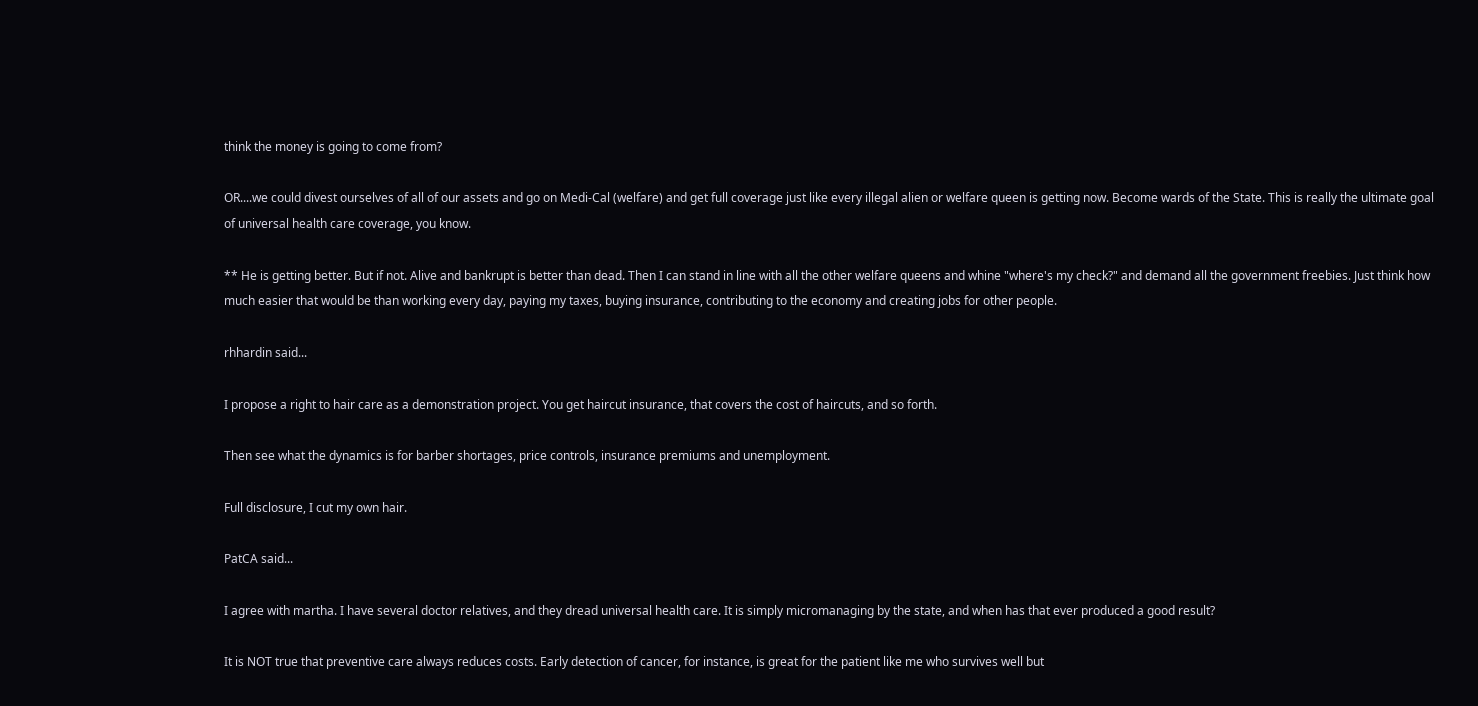think the money is going to come from?

OR....we could divest ourselves of all of our assets and go on Medi-Cal (welfare) and get full coverage just like every illegal alien or welfare queen is getting now. Become wards of the State. This is really the ultimate goal of universal health care coverage, you know.

** He is getting better. But if not. Alive and bankrupt is better than dead. Then I can stand in line with all the other welfare queens and whine "where's my check?" and demand all the government freebies. Just think how much easier that would be than working every day, paying my taxes, buying insurance, contributing to the economy and creating jobs for other people.

rhhardin said...

I propose a right to hair care as a demonstration project. You get haircut insurance, that covers the cost of haircuts, and so forth.

Then see what the dynamics is for barber shortages, price controls, insurance premiums and unemployment.

Full disclosure, I cut my own hair.

PatCA said...

I agree with martha. I have several doctor relatives, and they dread universal health care. It is simply micromanaging by the state, and when has that ever produced a good result?

It is NOT true that preventive care always reduces costs. Early detection of cancer, for instance, is great for the patient like me who survives well but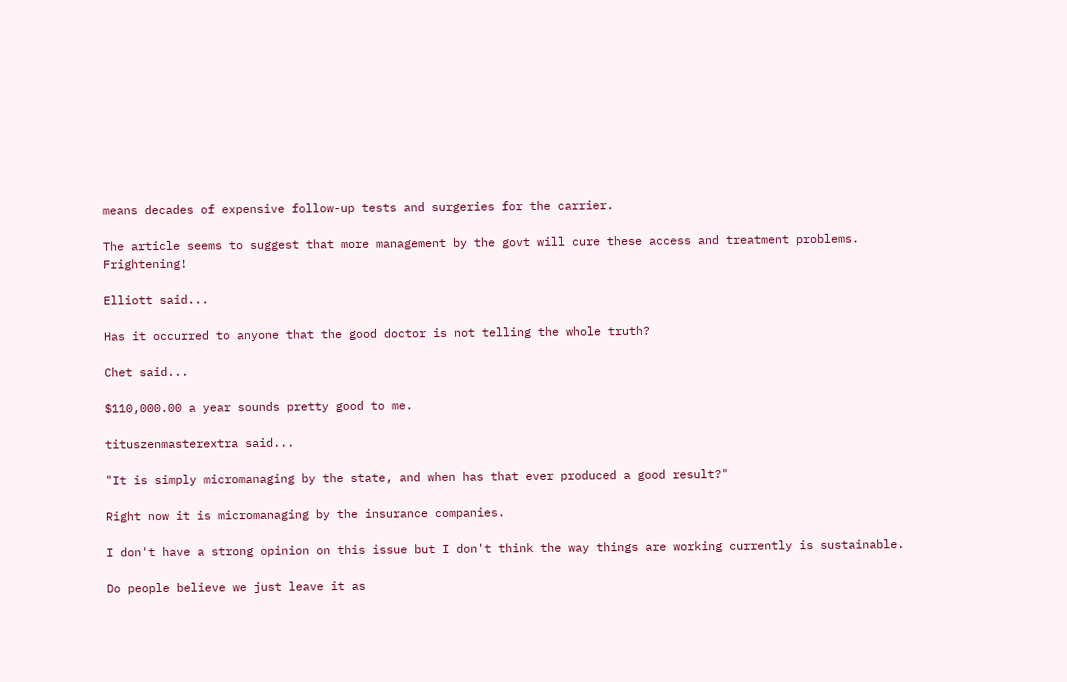means decades of expensive follow-up tests and surgeries for the carrier.

The article seems to suggest that more management by the govt will cure these access and treatment problems. Frightening!

Elliott said...

Has it occurred to anyone that the good doctor is not telling the whole truth?

Chet said...

$110,000.00 a year sounds pretty good to me.

tituszenmasterextra said...

"It is simply micromanaging by the state, and when has that ever produced a good result?"

Right now it is micromanaging by the insurance companies.

I don't have a strong opinion on this issue but I don't think the way things are working currently is sustainable.

Do people believe we just leave it as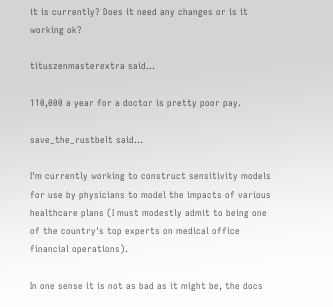it is currently? Does it need any changes or is it working ok?

tituszenmasterextra said...

110,000 a year for a doctor is pretty poor pay.

save_the_rustbelt said...

I'm currently working to construct sensitivity models for use by physicians to model the impacts of various healthcare plans (I must modestly admit to being one of the country's top experts on medical office financial operations).

In one sense it is not as bad as it might be, the docs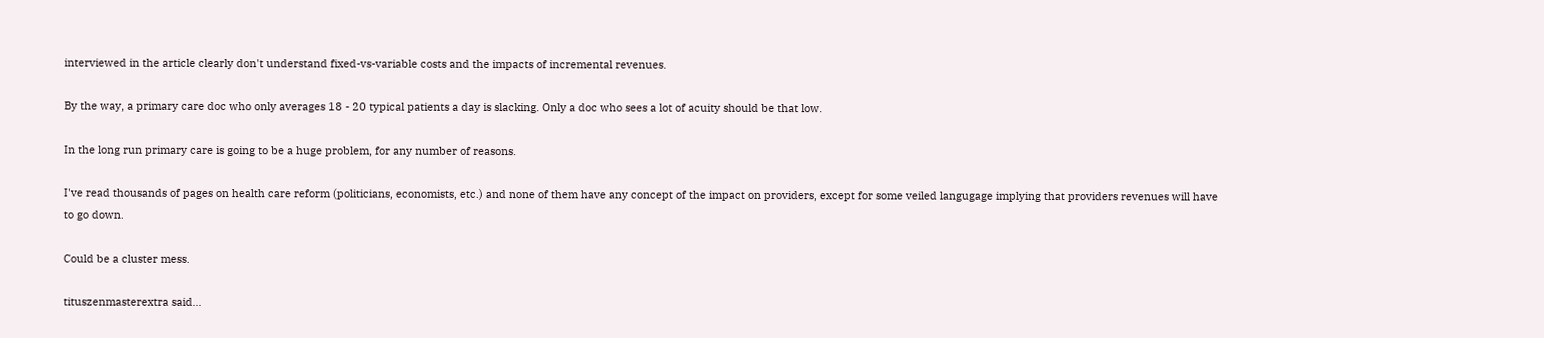interviewed in the article clearly don't understand fixed-vs-variable costs and the impacts of incremental revenues.

By the way, a primary care doc who only averages 18 - 20 typical patients a day is slacking. Only a doc who sees a lot of acuity should be that low.

In the long run primary care is going to be a huge problem, for any number of reasons.

I've read thousands of pages on health care reform (politicians, economists, etc.) and none of them have any concept of the impact on providers, except for some veiled langugage implying that providers revenues will have to go down.

Could be a cluster mess.

tituszenmasterextra said...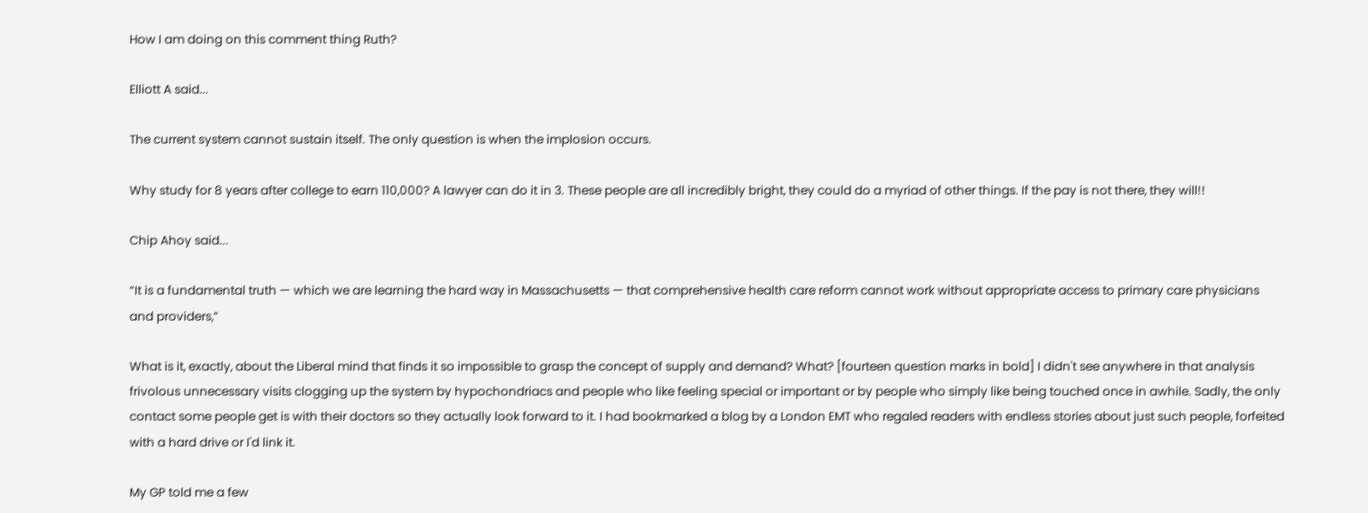How I am doing on this comment thing Ruth?

Elliott A said...

The current system cannot sustain itself. The only question is when the implosion occurs.

Why study for 8 years after college to earn 110,000? A lawyer can do it in 3. These people are all incredibly bright, they could do a myriad of other things. If the pay is not there, they will!!

Chip Ahoy said...

“It is a fundamental truth — which we are learning the hard way in Massachusetts — that comprehensive health care reform cannot work without appropriate access to primary care physicians and providers,”

What is it, exactly, about the Liberal mind that finds it so impossible to grasp the concept of supply and demand? What? [fourteen question marks in bold] I didn't see anywhere in that analysis frivolous unnecessary visits clogging up the system by hypochondriacs and people who like feeling special or important or by people who simply like being touched once in awhile. Sadly, the only contact some people get is with their doctors so they actually look forward to it. I had bookmarked a blog by a London EMT who regaled readers with endless stories about just such people, forfeited with a hard drive or I'd link it.

My GP told me a few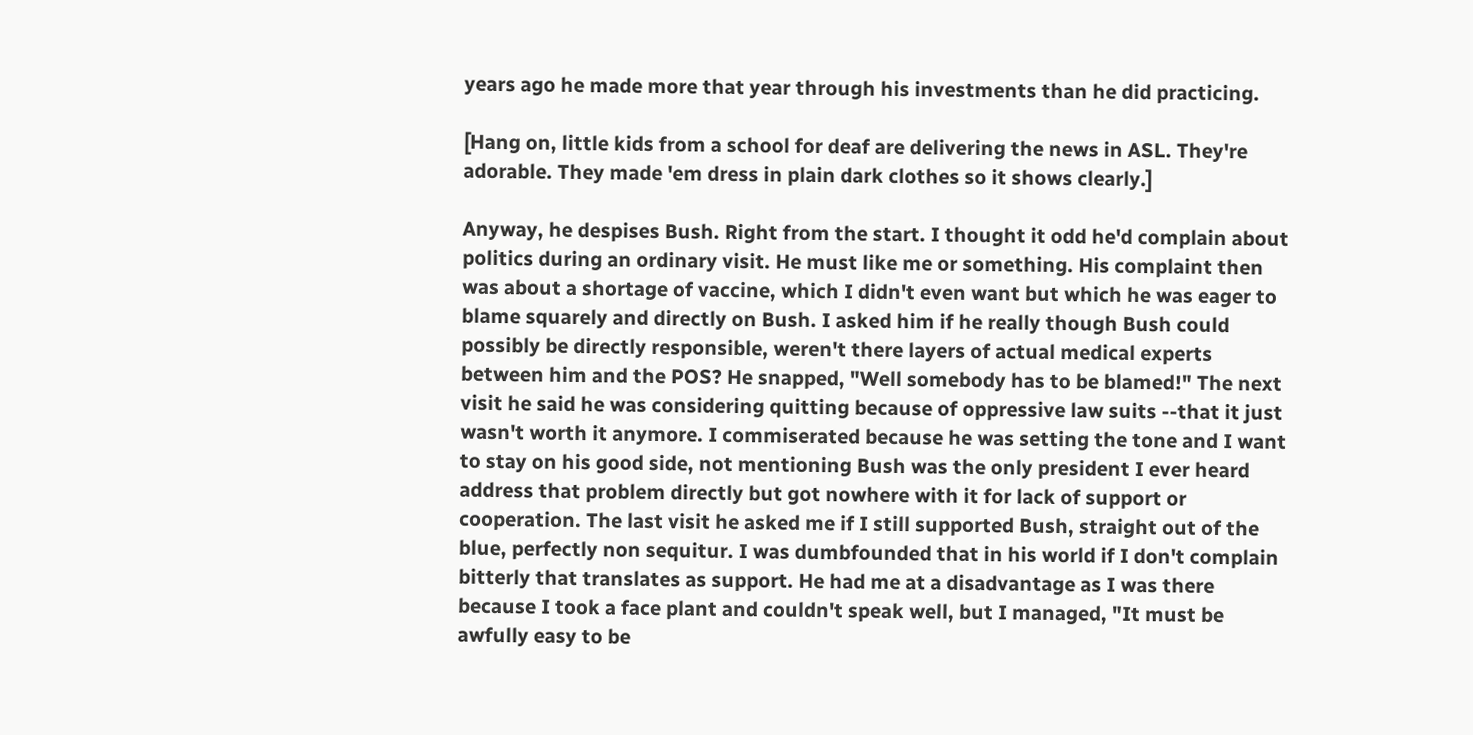years ago he made more that year through his investments than he did practicing.

[Hang on, little kids from a school for deaf are delivering the news in ASL. They're adorable. They made 'em dress in plain dark clothes so it shows clearly.]

Anyway, he despises Bush. Right from the start. I thought it odd he'd complain about politics during an ordinary visit. He must like me or something. His complaint then was about a shortage of vaccine, which I didn't even want but which he was eager to blame squarely and directly on Bush. I asked him if he really though Bush could possibly be directly responsible, weren't there layers of actual medical experts between him and the POS? He snapped, "Well somebody has to be blamed!" The next visit he said he was considering quitting because of oppressive law suits --that it just wasn't worth it anymore. I commiserated because he was setting the tone and I want to stay on his good side, not mentioning Bush was the only president I ever heard address that problem directly but got nowhere with it for lack of support or cooperation. The last visit he asked me if I still supported Bush, straight out of the blue, perfectly non sequitur. I was dumbfounded that in his world if I don't complain bitterly that translates as support. He had me at a disadvantage as I was there because I took a face plant and couldn't speak well, but I managed, "It must be awfully easy to be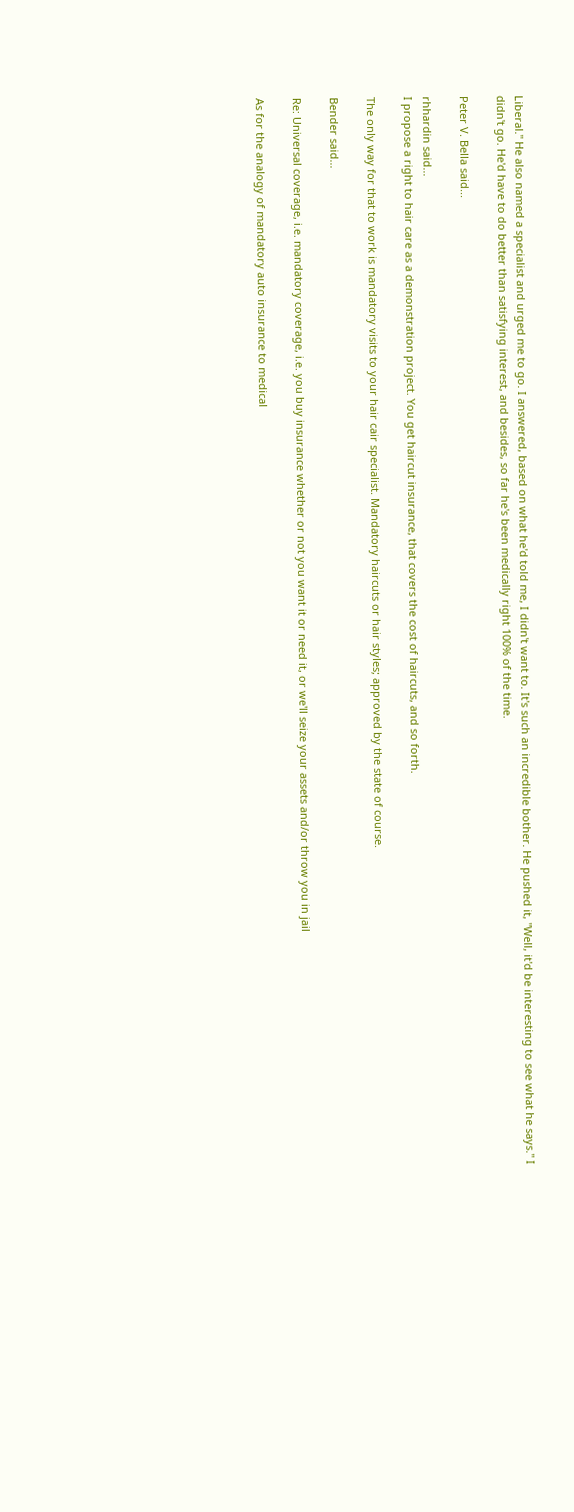Liberal." He also named a specialist and urged me to go. I answered, based on what he'd told me, I didn't want to. It's such an incredible bother. He pushed it, "Well, it'd be interesting to see what he says." I didn't go. He'd have to do better than satisfying interest, and besides, so far he's been medically right 100% of the time.

Peter V. Bella said...

rhhardin said...
I propose a right to hair care as a demonstration project. You get haircut insurance, that covers the cost of haircuts, and so forth.

The only way for that to work is mandatory visits to your hair cair specialist. Mandatory haircuts or hair styles; approved by the state of course.

Bender said...

Re: Universal coverage, i.e. mandatory coverage, i.e. you buy insurance whether or not you want it or need it, or we'll seize your assets and/or throw you in jail

As for the analogy of mandatory auto insurance to medical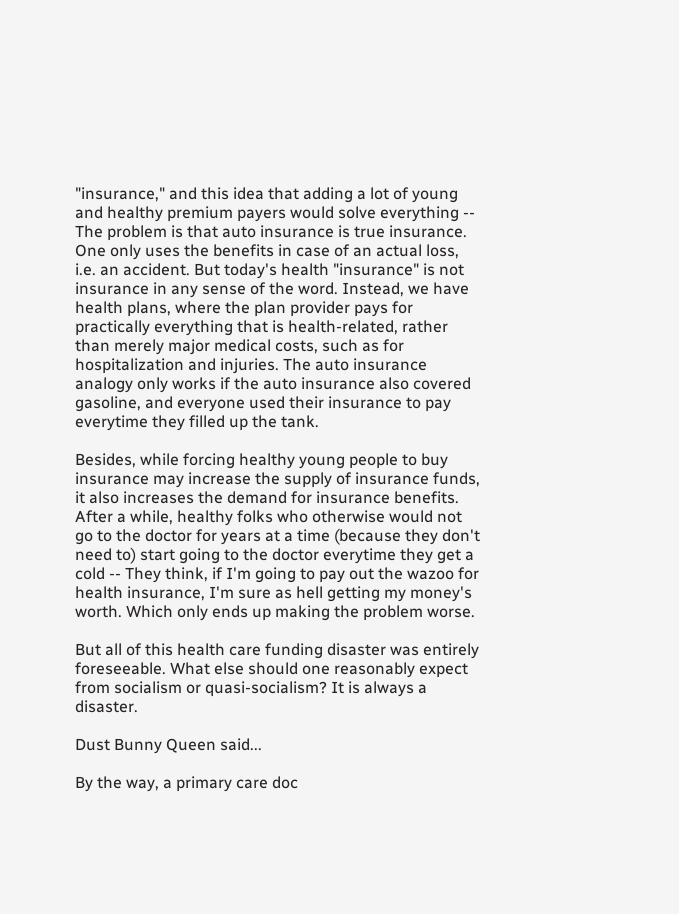"insurance," and this idea that adding a lot of young and healthy premium payers would solve everything --
The problem is that auto insurance is true insurance. One only uses the benefits in case of an actual loss, i.e. an accident. But today's health "insurance" is not insurance in any sense of the word. Instead, we have health plans, where the plan provider pays for practically everything that is health-related, rather than merely major medical costs, such as for hospitalization and injuries. The auto insurance analogy only works if the auto insurance also covered gasoline, and everyone used their insurance to pay everytime they filled up the tank.

Besides, while forcing healthy young people to buy insurance may increase the supply of insurance funds, it also increases the demand for insurance benefits. After a while, healthy folks who otherwise would not go to the doctor for years at a time (because they don't need to) start going to the doctor everytime they get a cold -- They think, if I'm going to pay out the wazoo for health insurance, I'm sure as hell getting my money's worth. Which only ends up making the problem worse.

But all of this health care funding disaster was entirely foreseeable. What else should one reasonably expect from socialism or quasi-socialism? It is always a disaster.

Dust Bunny Queen said...

By the way, a primary care doc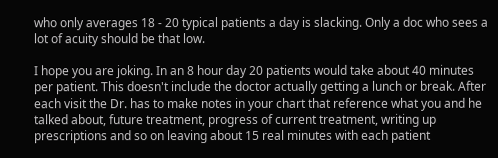who only averages 18 - 20 typical patients a day is slacking. Only a doc who sees a lot of acuity should be that low.

I hope you are joking. In an 8 hour day 20 patients would take about 40 minutes per patient. This doesn't include the doctor actually getting a lunch or break. After each visit the Dr. has to make notes in your chart that reference what you and he talked about, future treatment, progress of current treatment, writing up prescriptions and so on leaving about 15 real minutes with each patient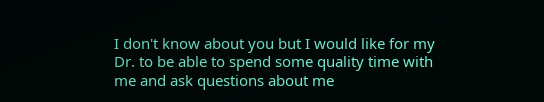I don't know about you but I would like for my Dr. to be able to spend some quality time with me and ask questions about me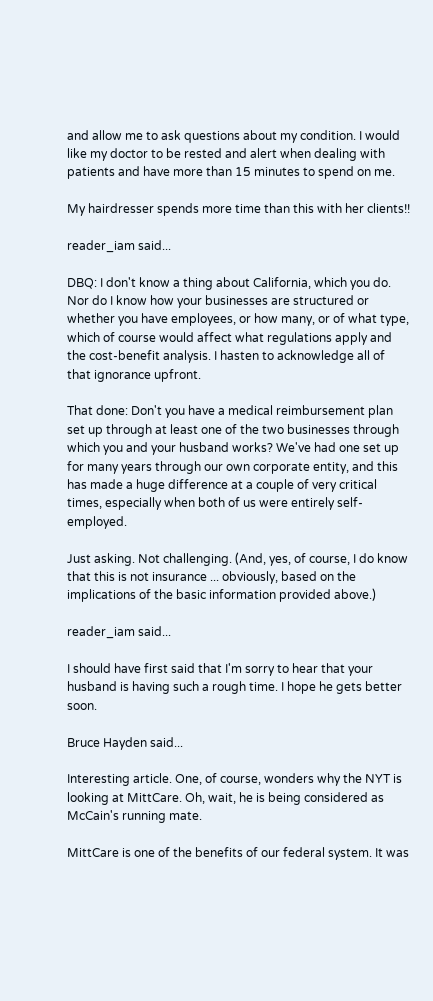and allow me to ask questions about my condition. I would like my doctor to be rested and alert when dealing with patients and have more than 15 minutes to spend on me.

My hairdresser spends more time than this with her clients!!

reader_iam said...

DBQ: I don't know a thing about California, which you do. Nor do I know how your businesses are structured or whether you have employees, or how many, or of what type, which of course would affect what regulations apply and the cost-benefit analysis. I hasten to acknowledge all of that ignorance upfront.

That done: Don't you have a medical reimbursement plan set up through at least one of the two businesses through which you and your husband works? We've had one set up for many years through our own corporate entity, and this has made a huge difference at a couple of very critical times, especially when both of us were entirely self-employed.

Just asking. Not challenging. (And, yes, of course, I do know that this is not insurance ... obviously, based on the implications of the basic information provided above.)

reader_iam said...

I should have first said that I'm sorry to hear that your husband is having such a rough time. I hope he gets better soon.

Bruce Hayden said...

Interesting article. One, of course, wonders why the NYT is looking at MittCare. Oh, wait, he is being considered as McCain's running mate.

MittCare is one of the benefits of our federal system. It was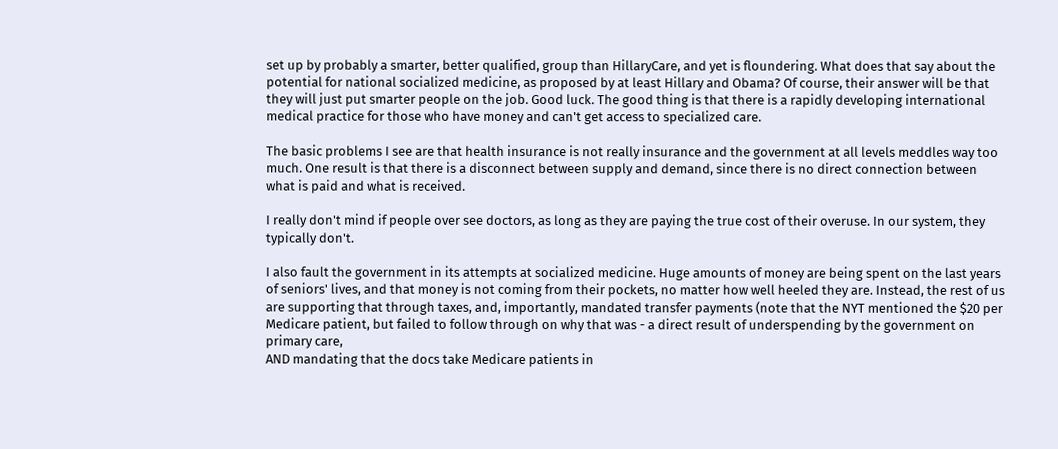set up by probably a smarter, better qualified, group than HillaryCare, and yet is floundering. What does that say about the potential for national socialized medicine, as proposed by at least Hillary and Obama? Of course, their answer will be that they will just put smarter people on the job. Good luck. The good thing is that there is a rapidly developing international medical practice for those who have money and can't get access to specialized care.

The basic problems I see are that health insurance is not really insurance and the government at all levels meddles way too much. One result is that there is a disconnect between supply and demand, since there is no direct connection between what is paid and what is received.

I really don't mind if people over see doctors, as long as they are paying the true cost of their overuse. In our system, they typically don't.

I also fault the government in its attempts at socialized medicine. Huge amounts of money are being spent on the last years of seniors' lives, and that money is not coming from their pockets, no matter how well heeled they are. Instead, the rest of us are supporting that through taxes, and, importantly, mandated transfer payments (note that the NYT mentioned the $20 per Medicare patient, but failed to follow through on why that was - a direct result of underspending by the government on primary care,
AND mandating that the docs take Medicare patients in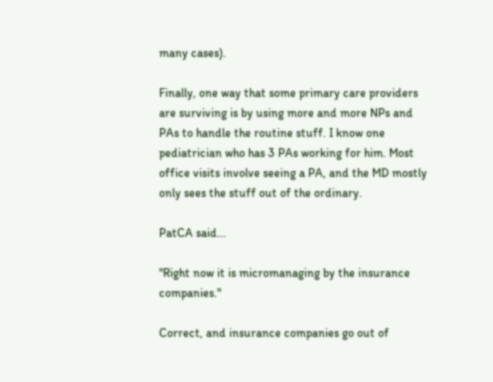many cases).

Finally, one way that some primary care providers are surviving is by using more and more NPs and PAs to handle the routine stuff. I know one pediatrician who has 3 PAs working for him. Most office visits involve seeing a PA, and the MD mostly only sees the stuff out of the ordinary.

PatCA said...

"Right now it is micromanaging by the insurance companies."

Correct, and insurance companies go out of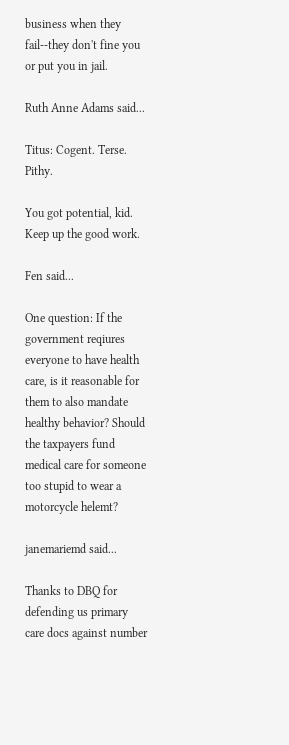business when they fail--they don't fine you or put you in jail.

Ruth Anne Adams said...

Titus: Cogent. Terse. Pithy.

You got potential, kid. Keep up the good work.

Fen said...

One question: If the government reqiures everyone to have health care, is it reasonable for them to also mandate healthy behavior? Should the taxpayers fund medical care for someone too stupid to wear a motorcycle helemt?

janemariemd said...

Thanks to DBQ for defending us primary care docs against number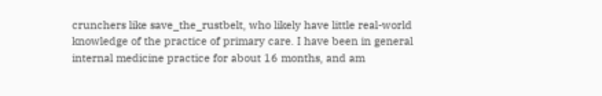crunchers like save_the_rustbelt, who likely have little real-world knowledge of the practice of primary care. I have been in general internal medicine practice for about 16 months, and am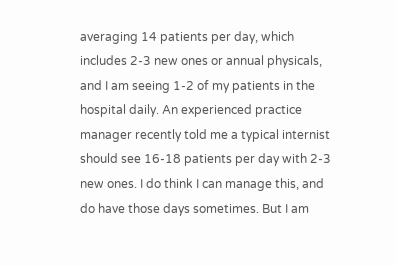averaging 14 patients per day, which includes 2-3 new ones or annual physicals, and I am seeing 1-2 of my patients in the hospital daily. An experienced practice manager recently told me a typical internist should see 16-18 patients per day with 2-3 new ones. I do think I can manage this, and do have those days sometimes. But I am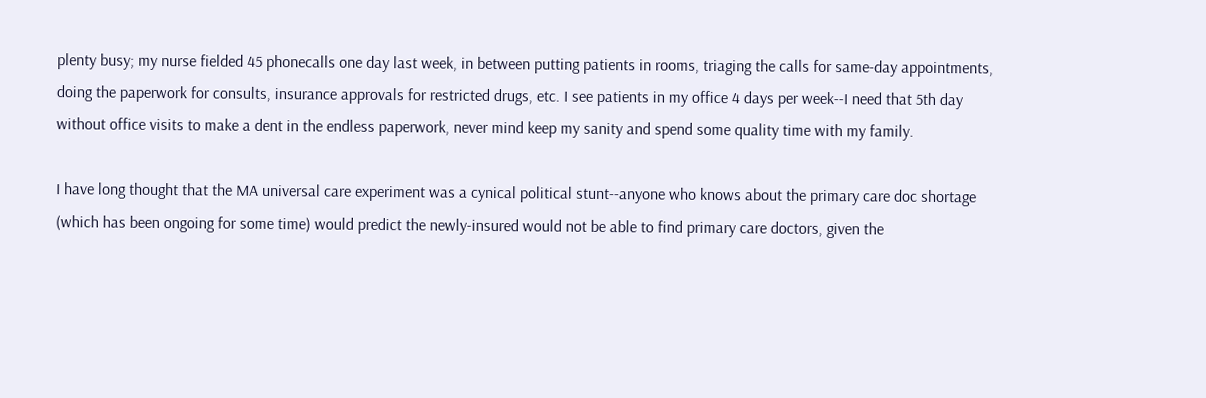plenty busy; my nurse fielded 45 phonecalls one day last week, in between putting patients in rooms, triaging the calls for same-day appointments, doing the paperwork for consults, insurance approvals for restricted drugs, etc. I see patients in my office 4 days per week--I need that 5th day without office visits to make a dent in the endless paperwork, never mind keep my sanity and spend some quality time with my family.

I have long thought that the MA universal care experiment was a cynical political stunt--anyone who knows about the primary care doc shortage (which has been ongoing for some time) would predict the newly-insured would not be able to find primary care doctors, given the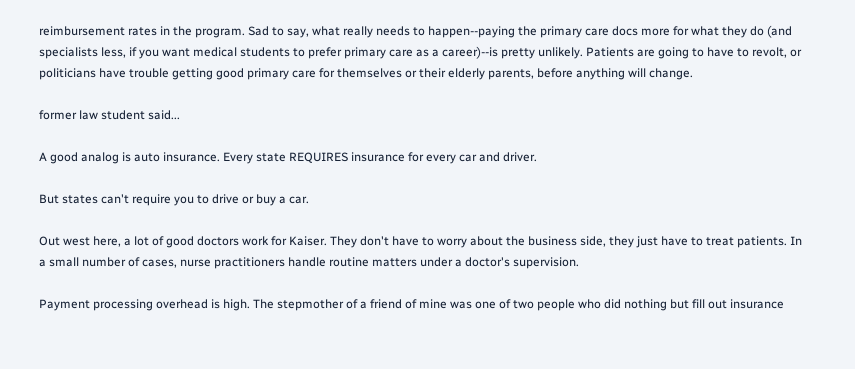reimbursement rates in the program. Sad to say, what really needs to happen--paying the primary care docs more for what they do (and specialists less, if you want medical students to prefer primary care as a career)--is pretty unlikely. Patients are going to have to revolt, or politicians have trouble getting good primary care for themselves or their elderly parents, before anything will change.

former law student said...

A good analog is auto insurance. Every state REQUIRES insurance for every car and driver.

But states can't require you to drive or buy a car.

Out west here, a lot of good doctors work for Kaiser. They don't have to worry about the business side, they just have to treat patients. In a small number of cases, nurse practitioners handle routine matters under a doctor's supervision.

Payment processing overhead is high. The stepmother of a friend of mine was one of two people who did nothing but fill out insurance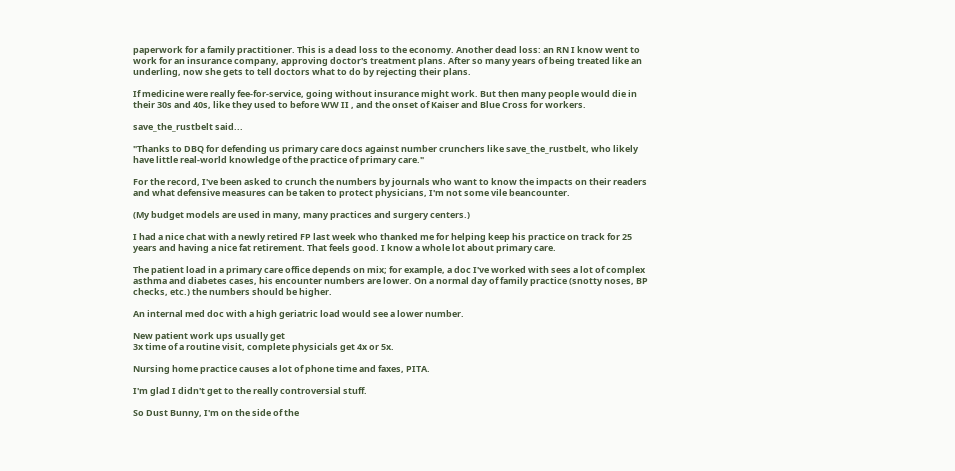paperwork for a family practitioner. This is a dead loss to the economy. Another dead loss: an RN I know went to work for an insurance company, approving doctor's treatment plans. After so many years of being treated like an underling, now she gets to tell doctors what to do by rejecting their plans.

If medicine were really fee-for-service, going without insurance might work. But then many people would die in their 30s and 40s, like they used to before WW II , and the onset of Kaiser and Blue Cross for workers.

save_the_rustbelt said...

"Thanks to DBQ for defending us primary care docs against number crunchers like save_the_rustbelt, who likely have little real-world knowledge of the practice of primary care."

For the record, I've been asked to crunch the numbers by journals who want to know the impacts on their readers and what defensive measures can be taken to protect physicians, I'm not some vile beancounter.

(My budget models are used in many, many practices and surgery centers.)

I had a nice chat with a newly retired FP last week who thanked me for helping keep his practice on track for 25 years and having a nice fat retirement. That feels good. I know a whole lot about primary care.

The patient load in a primary care office depends on mix; for example, a doc I've worked with sees a lot of complex asthma and diabetes cases, his encounter numbers are lower. On a normal day of family practice (snotty noses, BP checks, etc.) the numbers should be higher.

An internal med doc with a high geriatric load would see a lower number.

New patient work ups usually get
3x time of a routine visit, complete physicials get 4x or 5x.

Nursing home practice causes a lot of phone time and faxes, PITA.

I'm glad I didn't get to the really controversial stuff.

So Dust Bunny, I'm on the side of the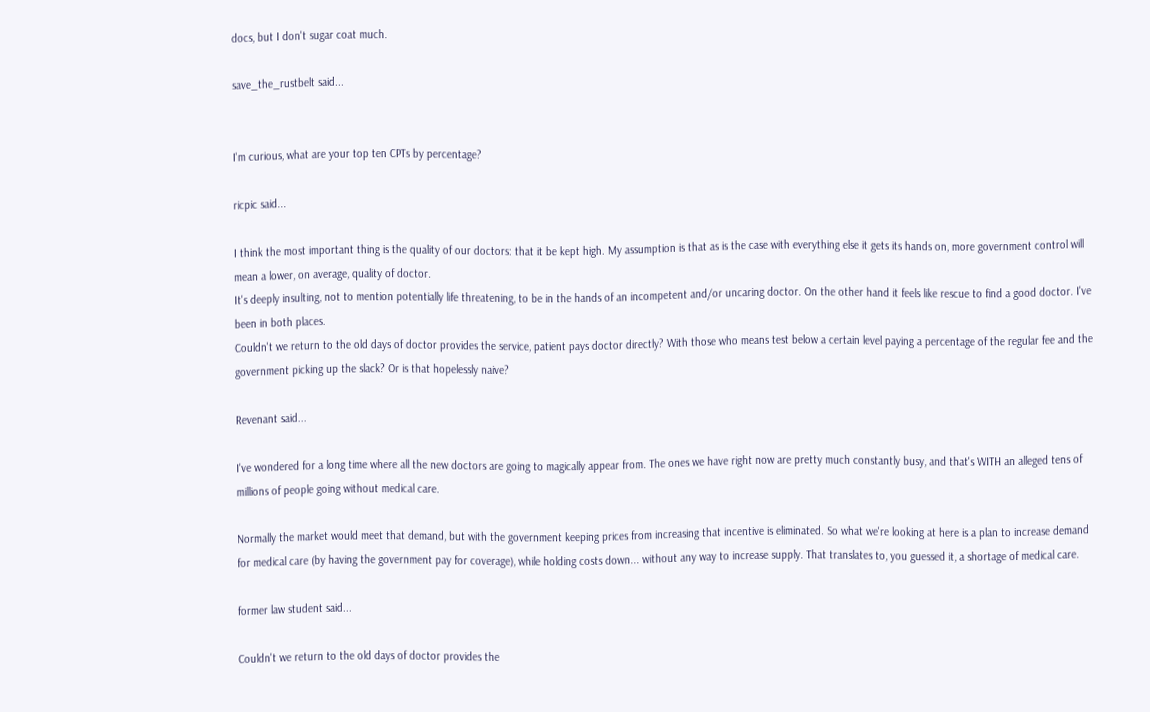docs, but I don't sugar coat much.

save_the_rustbelt said...


I'm curious, what are your top ten CPTs by percentage?

ricpic said...

I think the most important thing is the quality of our doctors: that it be kept high. My assumption is that as is the case with everything else it gets its hands on, more government control will mean a lower, on average, quality of doctor.
It's deeply insulting, not to mention potentially life threatening, to be in the hands of an incompetent and/or uncaring doctor. On the other hand it feels like rescue to find a good doctor. I've been in both places.
Couldn't we return to the old days of doctor provides the service, patient pays doctor directly? With those who means test below a certain level paying a percentage of the regular fee and the government picking up the slack? Or is that hopelessly naive?

Revenant said...

I've wondered for a long time where all the new doctors are going to magically appear from. The ones we have right now are pretty much constantly busy, and that's WITH an alleged tens of millions of people going without medical care.

Normally the market would meet that demand, but with the government keeping prices from increasing that incentive is eliminated. So what we're looking at here is a plan to increase demand for medical care (by having the government pay for coverage), while holding costs down... without any way to increase supply. That translates to, you guessed it, a shortage of medical care.

former law student said...

Couldn't we return to the old days of doctor provides the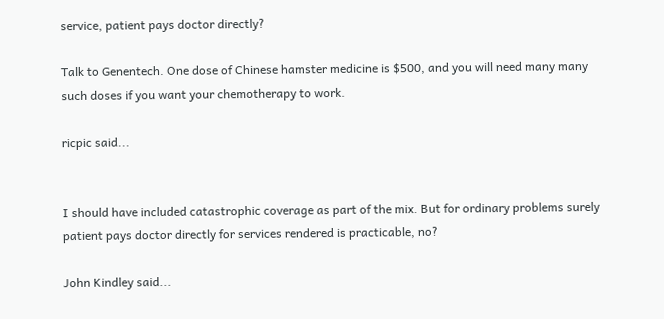service, patient pays doctor directly?

Talk to Genentech. One dose of Chinese hamster medicine is $500, and you will need many many such doses if you want your chemotherapy to work.

ricpic said...


I should have included catastrophic coverage as part of the mix. But for ordinary problems surely patient pays doctor directly for services rendered is practicable, no?

John Kindley said...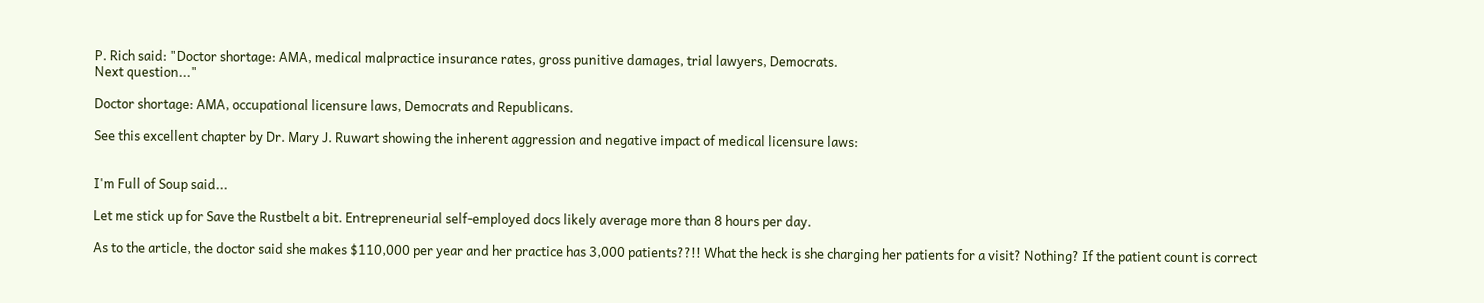P. Rich said: "Doctor shortage: AMA, medical malpractice insurance rates, gross punitive damages, trial lawyers, Democrats.
Next question..."

Doctor shortage: AMA, occupational licensure laws, Democrats and Republicans.

See this excellent chapter by Dr. Mary J. Ruwart showing the inherent aggression and negative impact of medical licensure laws:


I'm Full of Soup said...

Let me stick up for Save the Rustbelt a bit. Entrepreneurial self-employed docs likely average more than 8 hours per day.

As to the article, the doctor said she makes $110,000 per year and her practice has 3,000 patients??!! What the heck is she charging her patients for a visit? Nothing? If the patient count is correct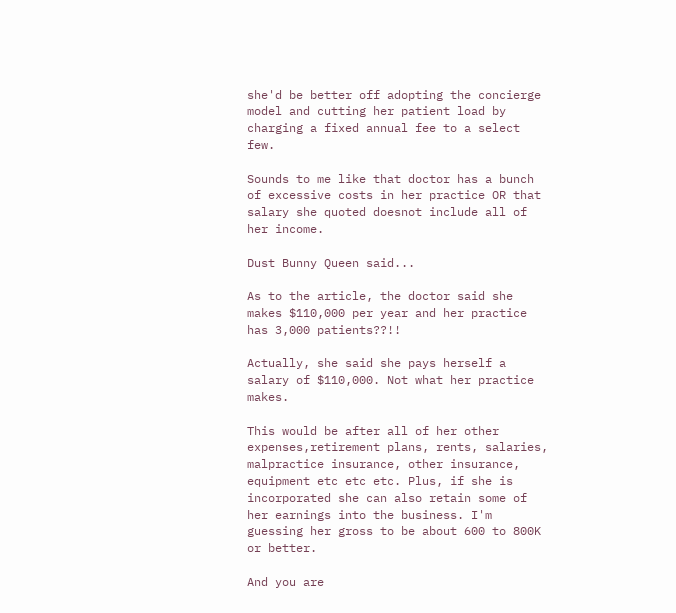she'd be better off adopting the concierge model and cutting her patient load by charging a fixed annual fee to a select few.

Sounds to me like that doctor has a bunch of excessive costs in her practice OR that salary she quoted doesnot include all of her income.

Dust Bunny Queen said...

As to the article, the doctor said she makes $110,000 per year and her practice has 3,000 patients??!!

Actually, she said she pays herself a salary of $110,000. Not what her practice makes.

This would be after all of her other expenses,retirement plans, rents, salaries, malpractice insurance, other insurance, equipment etc etc etc. Plus, if she is incorporated she can also retain some of her earnings into the business. I'm guessing her gross to be about 600 to 800K or better.

And you are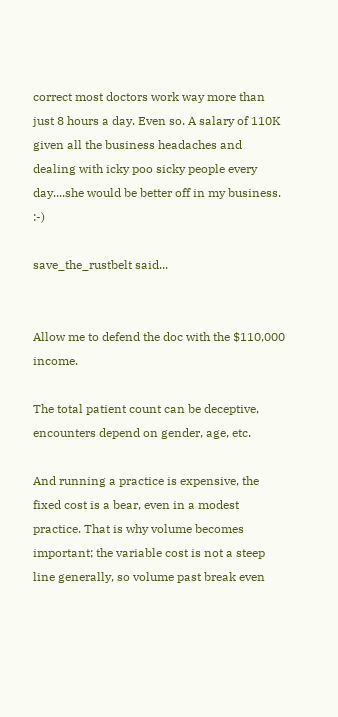correct most doctors work way more than just 8 hours a day. Even so. A salary of 110K given all the business headaches and dealing with icky poo sicky people every day....she would be better off in my business. :-)

save_the_rustbelt said...


Allow me to defend the doc with the $110,000 income.

The total patient count can be deceptive, encounters depend on gender, age, etc.

And running a practice is expensive, the fixed cost is a bear, even in a modest practice. That is why volume becomes important; the variable cost is not a steep line generally, so volume past break even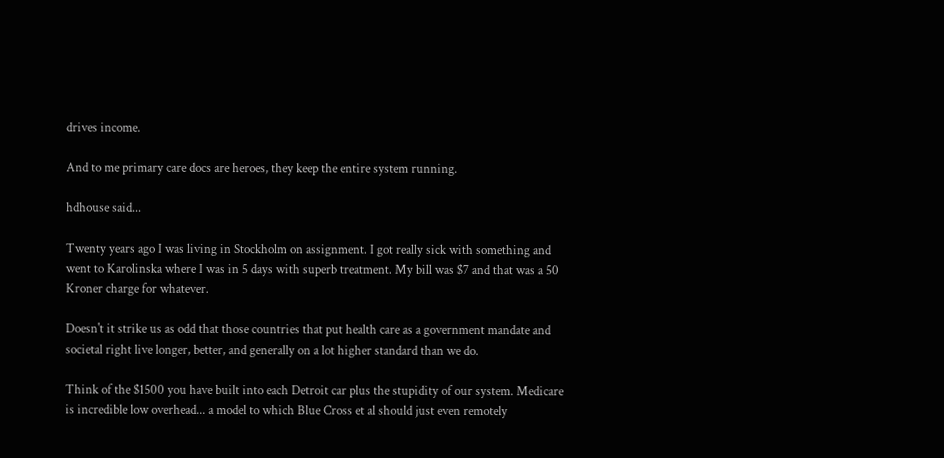drives income.

And to me primary care docs are heroes, they keep the entire system running.

hdhouse said...

Twenty years ago I was living in Stockholm on assignment. I got really sick with something and went to Karolinska where I was in 5 days with superb treatment. My bill was $7 and that was a 50 Kroner charge for whatever.

Doesn't it strike us as odd that those countries that put health care as a government mandate and societal right live longer, better, and generally on a lot higher standard than we do.

Think of the $1500 you have built into each Detroit car plus the stupidity of our system. Medicare is incredible low overhead... a model to which Blue Cross et al should just even remotely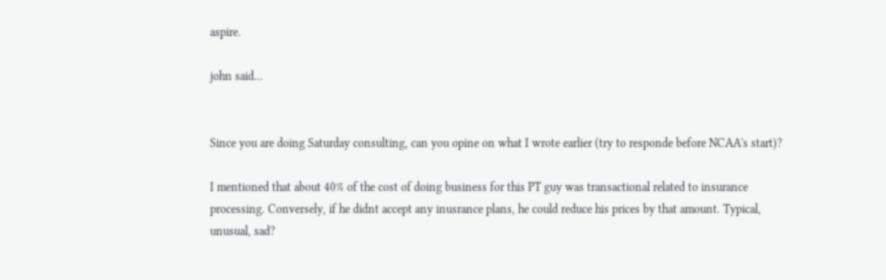aspire.

john said...


Since you are doing Saturday consulting, can you opine on what I wrote earlier (try to responde before NCAA's start)?

I mentioned that about 40% of the cost of doing business for this PT guy was transactional related to insurance processing. Conversely, if he didnt accept any inusrance plans, he could reduce his prices by that amount. Typical, unusual, sad?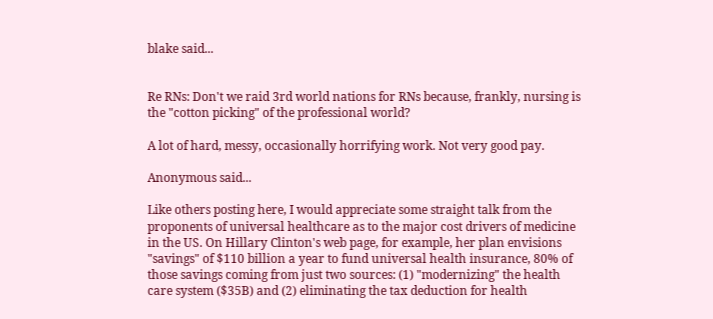blake said...


Re RNs: Don't we raid 3rd world nations for RNs because, frankly, nursing is the "cotton picking" of the professional world?

A lot of hard, messy, occasionally horrifying work. Not very good pay.

Anonymous said...

Like others posting here, I would appreciate some straight talk from the proponents of universal healthcare as to the major cost drivers of medicine in the US. On Hillary Clinton's web page, for example, her plan envisions "savings" of $110 billion a year to fund universal health insurance, 80% of those savings coming from just two sources: (1) "modernizing" the health care system ($35B) and (2) eliminating the tax deduction for health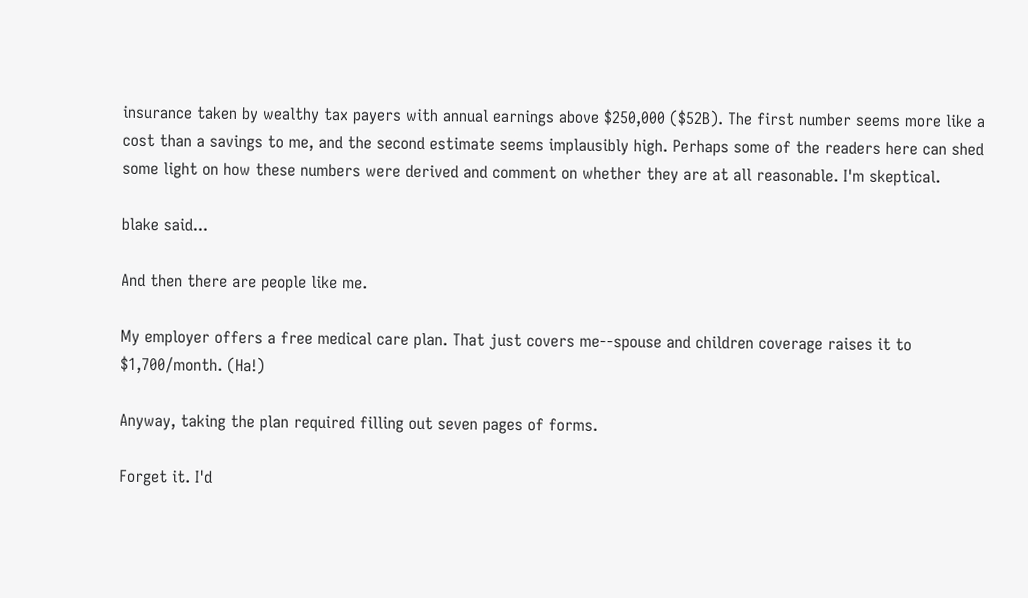insurance taken by wealthy tax payers with annual earnings above $250,000 ($52B). The first number seems more like a cost than a savings to me, and the second estimate seems implausibly high. Perhaps some of the readers here can shed some light on how these numbers were derived and comment on whether they are at all reasonable. I'm skeptical.

blake said...

And then there are people like me.

My employer offers a free medical care plan. That just covers me--spouse and children coverage raises it to $1,700/month. (Ha!)

Anyway, taking the plan required filling out seven pages of forms.

Forget it. I'd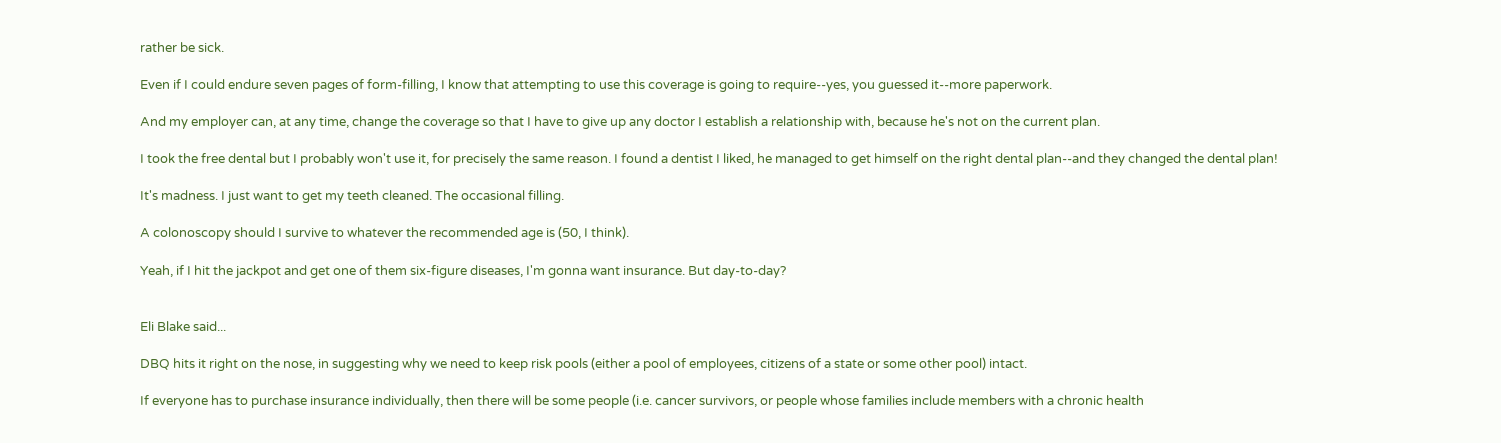rather be sick.

Even if I could endure seven pages of form-filling, I know that attempting to use this coverage is going to require--yes, you guessed it--more paperwork.

And my employer can, at any time, change the coverage so that I have to give up any doctor I establish a relationship with, because he's not on the current plan.

I took the free dental but I probably won't use it, for precisely the same reason. I found a dentist I liked, he managed to get himself on the right dental plan--and they changed the dental plan!

It's madness. I just want to get my teeth cleaned. The occasional filling.

A colonoscopy should I survive to whatever the recommended age is (50, I think).

Yeah, if I hit the jackpot and get one of them six-figure diseases, I'm gonna want insurance. But day-to-day?


Eli Blake said...

DBQ hits it right on the nose, in suggesting why we need to keep risk pools (either a pool of employees, citizens of a state or some other pool) intact.

If everyone has to purchase insurance individually, then there will be some people (i.e. cancer survivors, or people whose families include members with a chronic health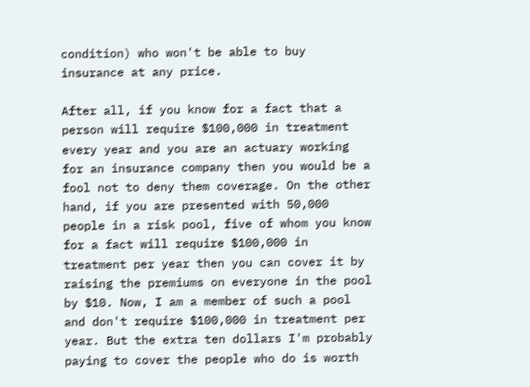condition) who won't be able to buy insurance at any price.

After all, if you know for a fact that a person will require $100,000 in treatment every year and you are an actuary working for an insurance company then you would be a fool not to deny them coverage. On the other hand, if you are presented with 50,000 people in a risk pool, five of whom you know for a fact will require $100,000 in treatment per year then you can cover it by raising the premiums on everyone in the pool by $10. Now, I am a member of such a pool and don't require $100,000 in treatment per year. But the extra ten dollars I'm probably paying to cover the people who do is worth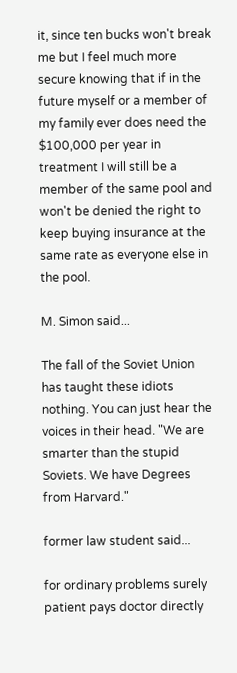it, since ten bucks won't break me but I feel much more secure knowing that if in the future myself or a member of my family ever does need the $100,000 per year in treatment I will still be a member of the same pool and won't be denied the right to keep buying insurance at the same rate as everyone else in the pool.

M. Simon said...

The fall of the Soviet Union has taught these idiots nothing. You can just hear the voices in their head. "We are smarter than the stupid Soviets. We have Degrees from Harvard."

former law student said...

for ordinary problems surely patient pays doctor directly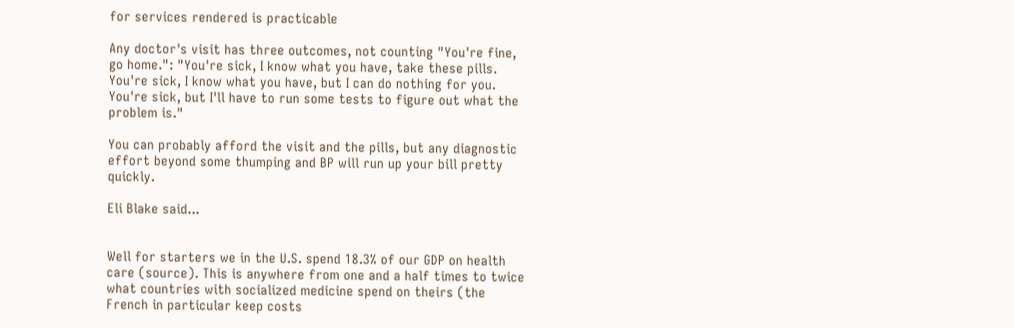for services rendered is practicable

Any doctor's visit has three outcomes, not counting "You're fine, go home.": "You're sick, I know what you have, take these pills. You're sick, I know what you have, but I can do nothing for you. You're sick, but I'll have to run some tests to figure out what the problem is."

You can probably afford the visit and the pills, but any diagnostic effort beyond some thumping and BP will run up your bill pretty quickly.

Eli Blake said...


Well for starters we in the U.S. spend 18.3% of our GDP on health care (source). This is anywhere from one and a half times to twice what countries with socialized medicine spend on theirs (the French in particular keep costs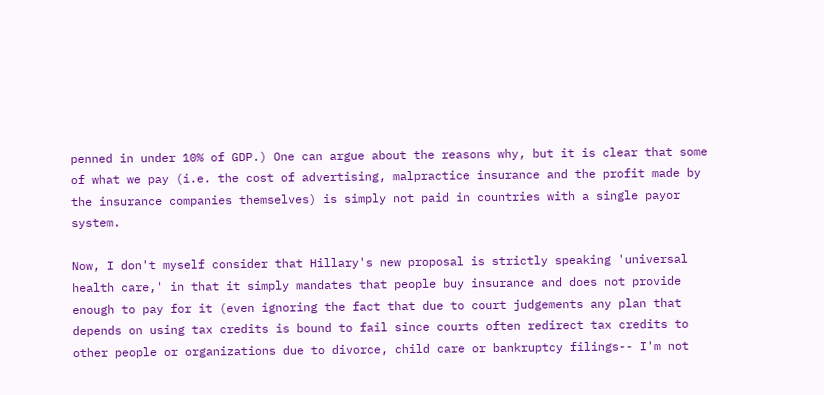penned in under 10% of GDP.) One can argue about the reasons why, but it is clear that some of what we pay (i.e. the cost of advertising, malpractice insurance and the profit made by the insurance companies themselves) is simply not paid in countries with a single payor system.

Now, I don't myself consider that Hillary's new proposal is strictly speaking 'universal health care,' in that it simply mandates that people buy insurance and does not provide enough to pay for it (even ignoring the fact that due to court judgements any plan that depends on using tax credits is bound to fail since courts often redirect tax credits to other people or organizations due to divorce, child care or bankruptcy filings-- I'm not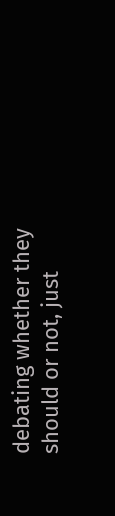debating whether they should or not, just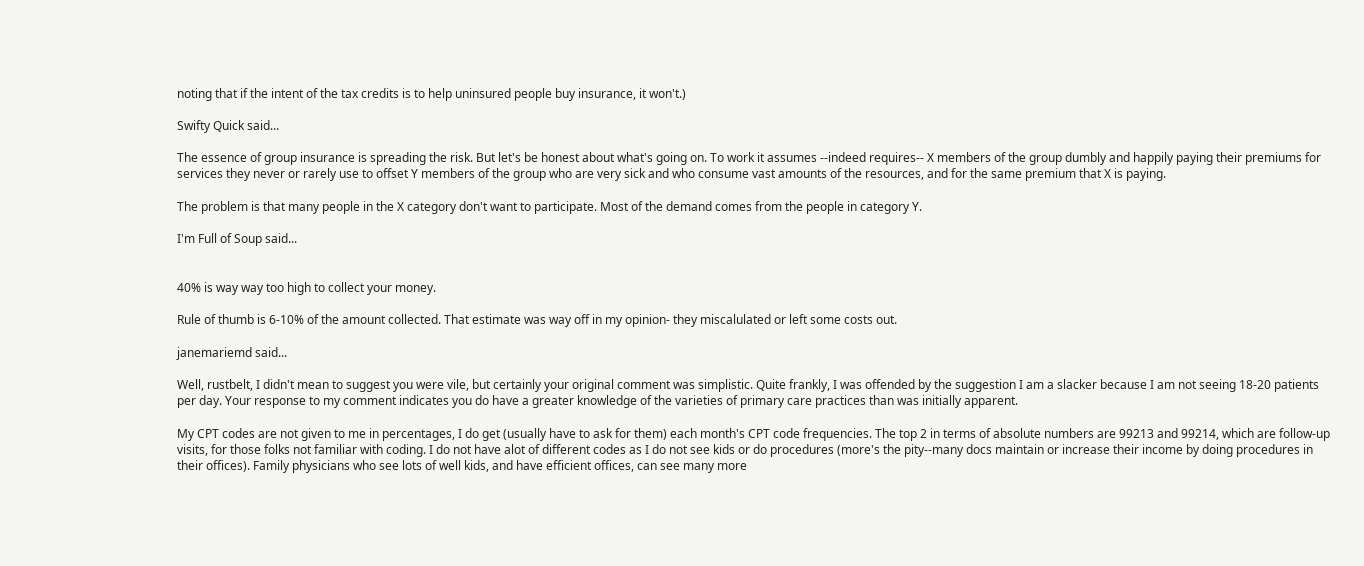noting that if the intent of the tax credits is to help uninsured people buy insurance, it won't.)

Swifty Quick said...

The essence of group insurance is spreading the risk. But let's be honest about what's going on. To work it assumes --indeed requires-- X members of the group dumbly and happily paying their premiums for services they never or rarely use to offset Y members of the group who are very sick and who consume vast amounts of the resources, and for the same premium that X is paying.

The problem is that many people in the X category don't want to participate. Most of the demand comes from the people in category Y.

I'm Full of Soup said...


40% is way way too high to collect your money.

Rule of thumb is 6-10% of the amount collected. That estimate was way off in my opinion- they miscalulated or left some costs out.

janemariemd said...

Well, rustbelt, I didn't mean to suggest you were vile, but certainly your original comment was simplistic. Quite frankly, I was offended by the suggestion I am a slacker because I am not seeing 18-20 patients per day. Your response to my comment indicates you do have a greater knowledge of the varieties of primary care practices than was initially apparent.

My CPT codes are not given to me in percentages, I do get (usually have to ask for them) each month's CPT code frequencies. The top 2 in terms of absolute numbers are 99213 and 99214, which are follow-up visits, for those folks not familiar with coding. I do not have alot of different codes as I do not see kids or do procedures (more's the pity--many docs maintain or increase their income by doing procedures in their offices). Family physicians who see lots of well kids, and have efficient offices, can see many more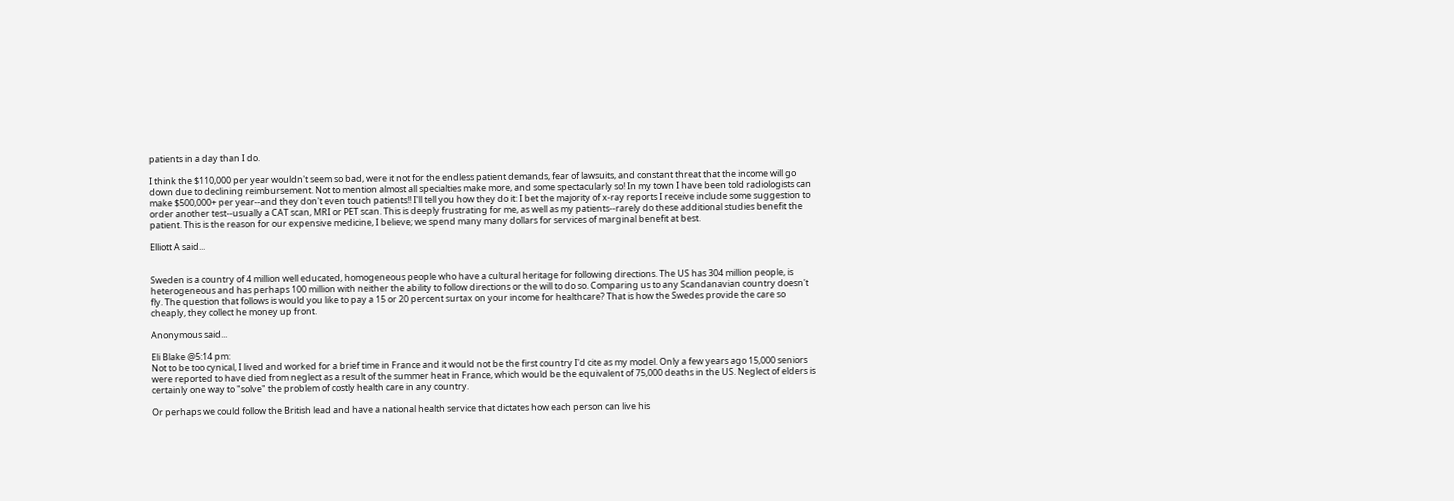patients in a day than I do.

I think the $110,000 per year wouldn't seem so bad, were it not for the endless patient demands, fear of lawsuits, and constant threat that the income will go down due to declining reimbursement. Not to mention almost all specialties make more, and some spectacularly so! In my town I have been told radiologists can make $500,000+ per year--and they don't even touch patients!! I'll tell you how they do it: I bet the majority of x-ray reports I receive include some suggestion to order another test--usually a CAT scan, MRI or PET scan. This is deeply frustrating for me, as well as my patients--rarely do these additional studies benefit the patient. This is the reason for our expensive medicine, I believe; we spend many many dollars for services of marginal benefit at best.

Elliott A said...


Sweden is a country of 4 million well educated, homogeneous people who have a cultural heritage for following directions. The US has 304 million people, is heterogeneous and has perhaps 100 million with neither the ability to follow directions or the will to do so. Comparing us to any Scandanavian country doesn't fly. The question that follows is would you like to pay a 15 or 20 percent surtax on your income for healthcare? That is how the Swedes provide the care so cheaply, they collect he money up front.

Anonymous said...

Eli Blake @5:14 pm:
Not to be too cynical, I lived and worked for a brief time in France and it would not be the first country I'd cite as my model. Only a few years ago 15,000 seniors were reported to have died from neglect as a result of the summer heat in France, which would be the equivalent of 75,000 deaths in the US. Neglect of elders is certainly one way to "solve" the problem of costly health care in any country.

Or perhaps we could follow the British lead and have a national health service that dictates how each person can live his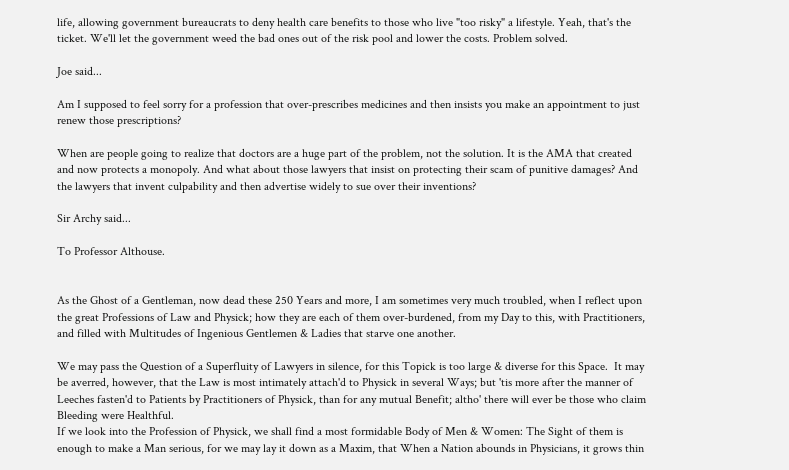life, allowing government bureaucrats to deny health care benefits to those who live "too risky" a lifestyle. Yeah, that's the ticket. We'll let the government weed the bad ones out of the risk pool and lower the costs. Problem solved.

Joe said...

Am I supposed to feel sorry for a profession that over-prescribes medicines and then insists you make an appointment to just renew those prescriptions?

When are people going to realize that doctors are a huge part of the problem, not the solution. It is the AMA that created and now protects a monopoly. And what about those lawyers that insist on protecting their scam of punitive damages? And the lawyers that invent culpability and then advertise widely to sue over their inventions?

Sir Archy said...

To Professor Althouse.


As the Ghost of a Gentleman, now dead these 250 Years and more, I am sometimes very much troubled, when I reflect upon the great Professions of Law and Physick; how they are each of them over-burdened, from my Day to this, with Practitioners, and filled with Multitudes of Ingenious Gentlemen & Ladies that starve one another.

We may pass the Question of a Superfluity of Lawyers in silence, for this Topick is too large & diverse for this Space.  It may be averred, however, that the Law is most intimately attach'd to Physick in several Ways; but 'tis more after the manner of Leeches fasten'd to Patients by Practitioners of Physick, than for any mutual Benefit; altho' there will ever be those who claim Bleeding were Healthful.
If we look into the Profession of Physick, we shall find a most formidable Body of Men & Women: The Sight of them is enough to make a Man serious, for we may lay it down as a Maxim, that When a Nation abounds in Physicians, it grows thin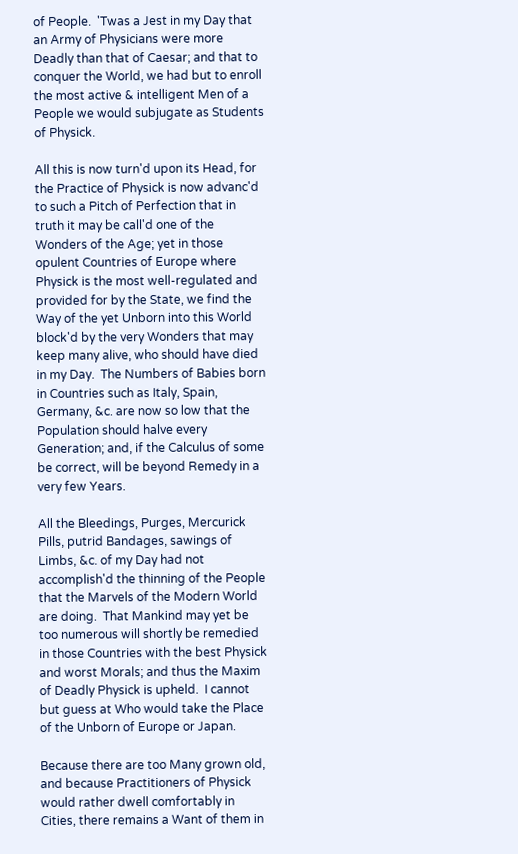of People.  'Twas a Jest in my Day that an Army of Physicians were more Deadly than that of Caesar; and that to conquer the World, we had but to enroll the most active & intelligent Men of a People we would subjugate as Students of Physick.

All this is now turn'd upon its Head, for the Practice of Physick is now advanc'd to such a Pitch of Perfection that in truth it may be call'd one of the Wonders of the Age; yet in those opulent Countries of Europe where Physick is the most well-regulated and provided for by the State, we find the Way of the yet Unborn into this World block'd by the very Wonders that may keep many alive, who should have died in my Day.  The Numbers of Babies born in Countries such as Italy, Spain, Germany, &c. are now so low that the Population should halve every Generation; and, if the Calculus of some be correct, will be beyond Remedy in a very few Years.

All the Bleedings, Purges, Mercurick Pills, putrid Bandages, sawings of Limbs, &c. of my Day had not accomplish'd the thinning of the People that the Marvels of the Modern World are doing.  That Mankind may yet be too numerous will shortly be remedied in those Countries with the best Physick and worst Morals; and thus the Maxim of Deadly Physick is upheld.  I cannot but guess at Who would take the Place of the Unborn of Europe or Japan.

Because there are too Many grown old, and because Practitioners of Physick would rather dwell comfortably in Cities, there remains a Want of them in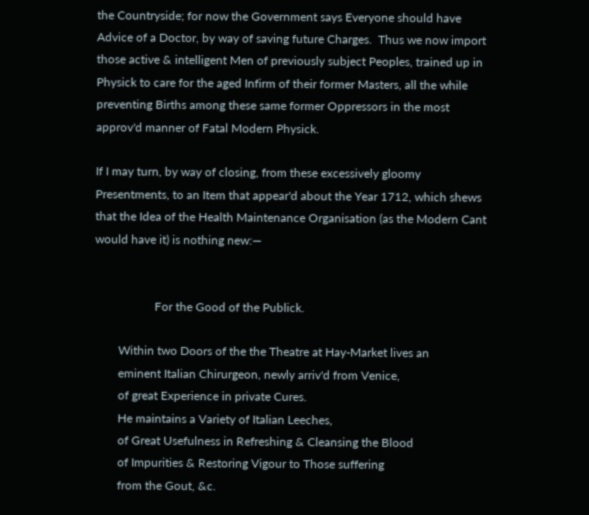the Countryside; for now the Government says Everyone should have Advice of a Doctor, by way of saving future Charges.  Thus we now import those active & intelligent Men of previously subject Peoples, trained up in Physick to care for the aged Infirm of their former Masters, all the while preventing Births among these same former Oppressors in the most approv'd manner of Fatal Modern Physick.

If I may turn, by way of closing, from these excessively gloomy Presentments, to an Item that appear'd about the Year 1712, which shews that the Idea of the Health Maintenance Organisation (as the Modern Cant would have it) is nothing new:—


                    For the Good of the Publick.

        Within two Doors of the the Theatre at Hay-Market lives an
        eminent Italian Chirurgeon, newly arriv'd from Venice,
        of great Experience in private Cures.
        He maintains a Variety of Italian Leeches,
        of Great Usefulness in Refreshing & Cleansing the Blood
        of Impurities & Restoring Vigour to Those suffering
        from the Gout, &c.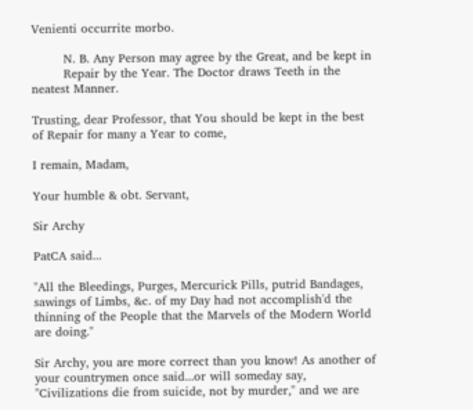Venienti occurrite morbo.

        N. B. Any Person may agree by the Great, and be kept in
        Repair by the Year. The Doctor draws Teeth in the neatest Manner.

Trusting, dear Professor, that You should be kept in the best of Repair for many a Year to come,

I remain, Madam,

Your humble & obt. Servant,

Sir Archy

PatCA said...

"All the Bleedings, Purges, Mercurick Pills, putrid Bandages, sawings of Limbs, &c. of my Day had not accomplish'd the thinning of the People that the Marvels of the Modern World are doing."

Sir Archy, you are more correct than you know! As another of your countrymen once said...or will someday say, "Civilizations die from suicide, not by murder," and we are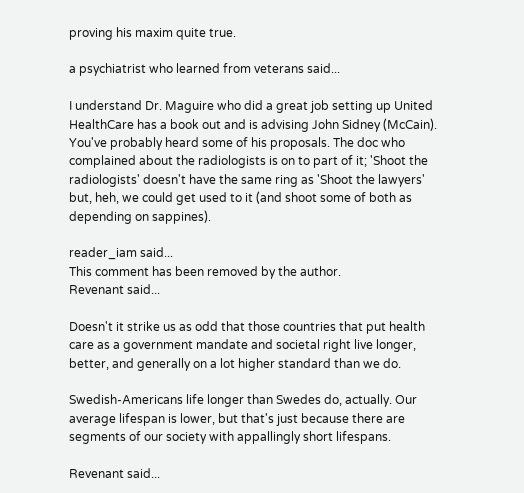proving his maxim quite true.

a psychiatrist who learned from veterans said...

I understand Dr. Maguire who did a great job setting up United HealthCare has a book out and is advising John Sidney (McCain). You've probably heard some of his proposals. The doc who complained about the radiologists is on to part of it; 'Shoot the radiologists' doesn't have the same ring as 'Shoot the lawyers' but, heh, we could get used to it (and shoot some of both as depending on sappines).

reader_iam said...
This comment has been removed by the author.
Revenant said...

Doesn't it strike us as odd that those countries that put health care as a government mandate and societal right live longer, better, and generally on a lot higher standard than we do.

Swedish-Americans life longer than Swedes do, actually. Our average lifespan is lower, but that's just because there are segments of our society with appallingly short lifespans.

Revenant said...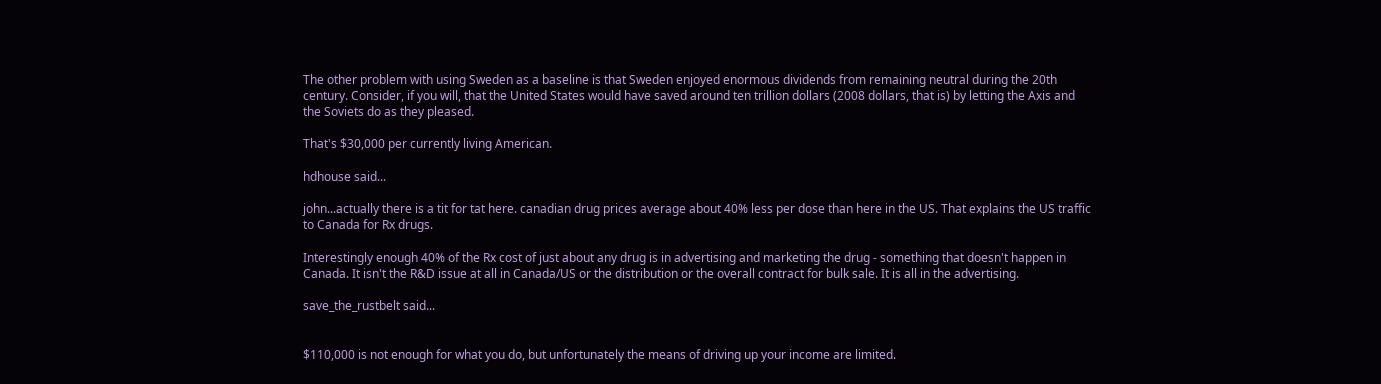The other problem with using Sweden as a baseline is that Sweden enjoyed enormous dividends from remaining neutral during the 20th century. Consider, if you will, that the United States would have saved around ten trillion dollars (2008 dollars, that is) by letting the Axis and the Soviets do as they pleased.

That's $30,000 per currently living American.

hdhouse said...

john...actually there is a tit for tat here. canadian drug prices average about 40% less per dose than here in the US. That explains the US traffic to Canada for Rx drugs.

Interestingly enough 40% of the Rx cost of just about any drug is in advertising and marketing the drug - something that doesn't happen in Canada. It isn't the R&D issue at all in Canada/US or the distribution or the overall contract for bulk sale. It is all in the advertising.

save_the_rustbelt said...


$110,000 is not enough for what you do, but unfortunately the means of driving up your income are limited.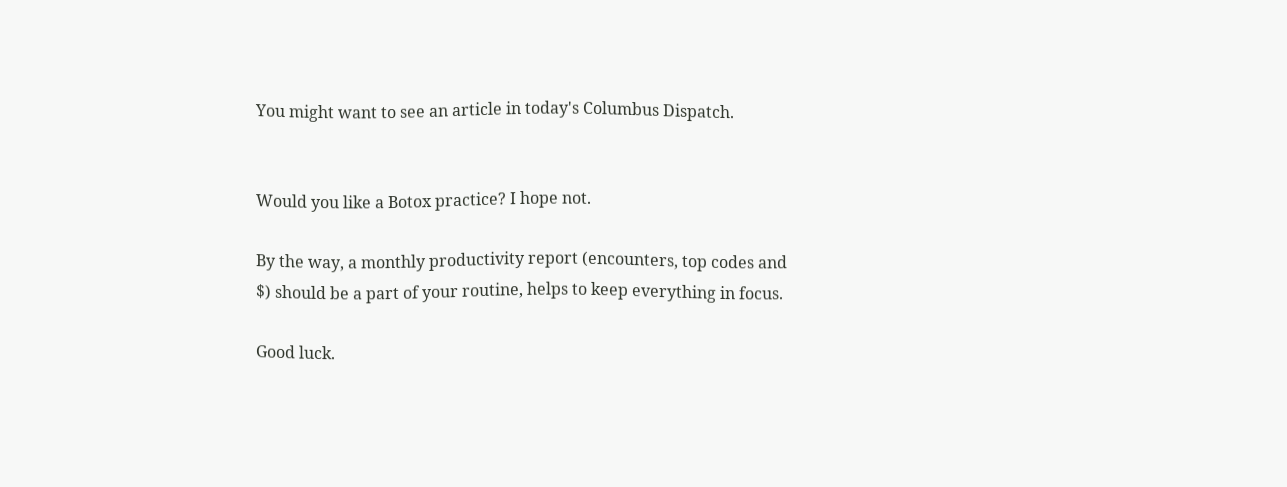You might want to see an article in today's Columbus Dispatch.


Would you like a Botox practice? I hope not.

By the way, a monthly productivity report (encounters, top codes and $) should be a part of your routine, helps to keep everything in focus.

Good luck.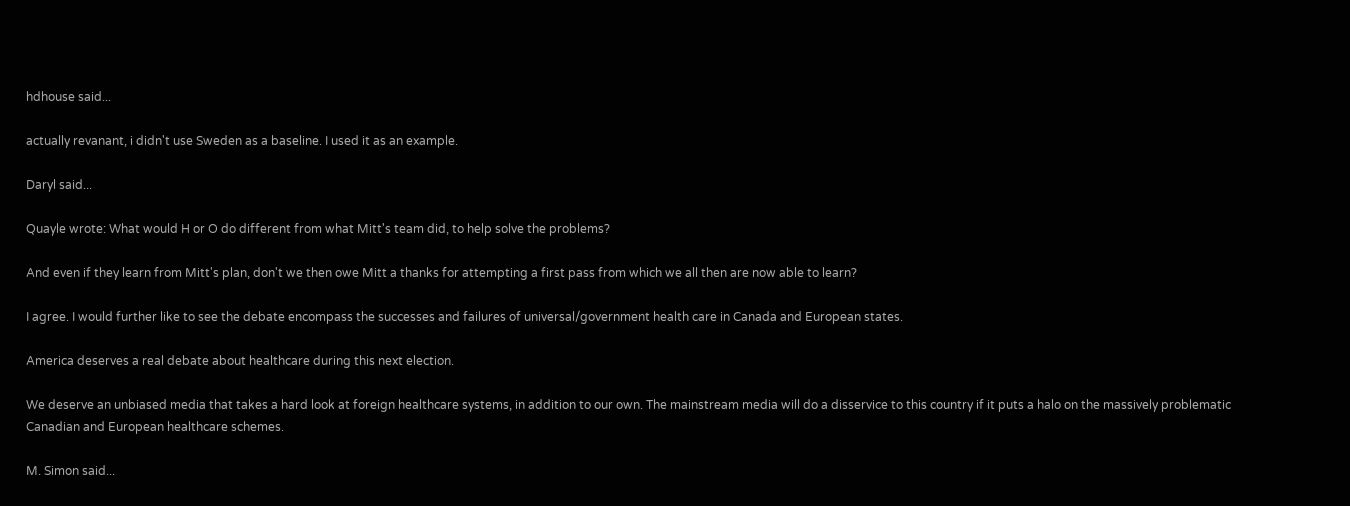hdhouse said...

actually revanant, i didn't use Sweden as a baseline. I used it as an example.

Daryl said...

Quayle wrote: What would H or O do different from what Mitt's team did, to help solve the problems?

And even if they learn from Mitt's plan, don't we then owe Mitt a thanks for attempting a first pass from which we all then are now able to learn?

I agree. I would further like to see the debate encompass the successes and failures of universal/government health care in Canada and European states.

America deserves a real debate about healthcare during this next election.

We deserve an unbiased media that takes a hard look at foreign healthcare systems, in addition to our own. The mainstream media will do a disservice to this country if it puts a halo on the massively problematic Canadian and European healthcare schemes.

M. Simon said...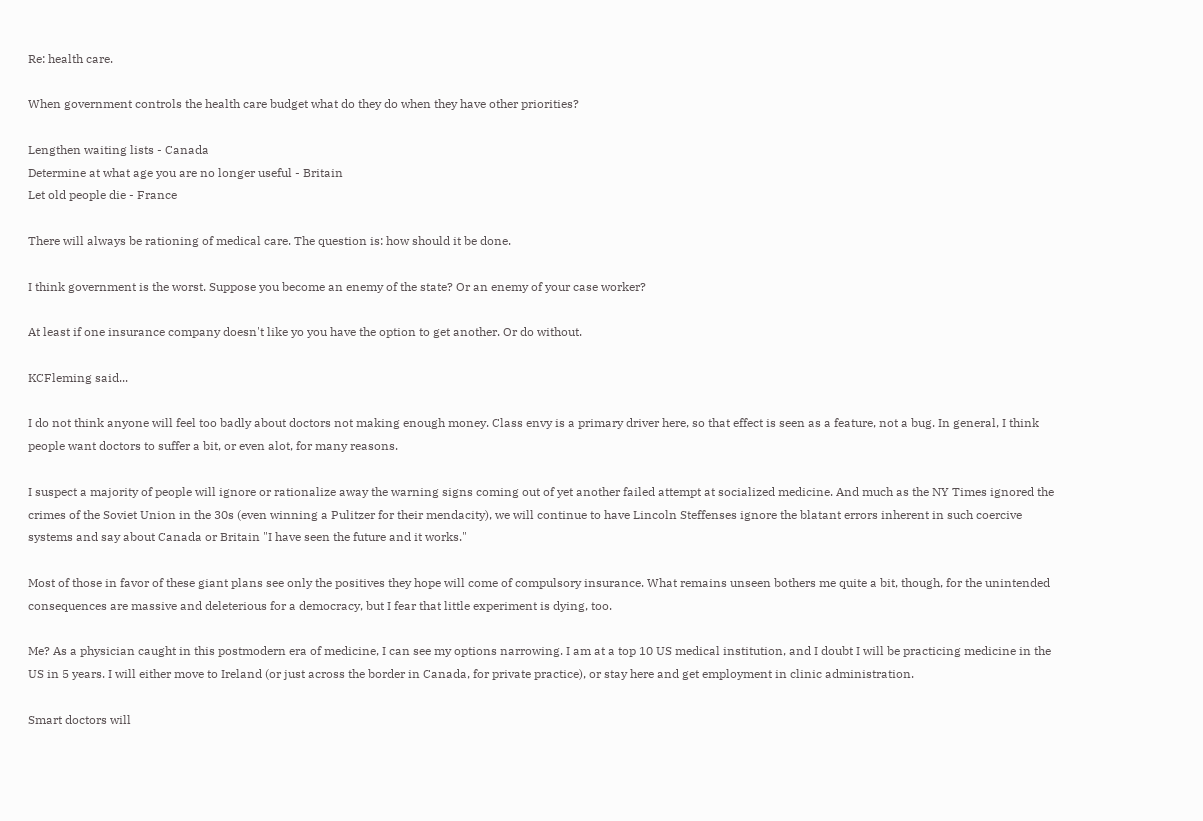Re: health care.

When government controls the health care budget what do they do when they have other priorities?

Lengthen waiting lists - Canada
Determine at what age you are no longer useful - Britain
Let old people die - France

There will always be rationing of medical care. The question is: how should it be done.

I think government is the worst. Suppose you become an enemy of the state? Or an enemy of your case worker?

At least if one insurance company doesn't like yo you have the option to get another. Or do without.

KCFleming said...

I do not think anyone will feel too badly about doctors not making enough money. Class envy is a primary driver here, so that effect is seen as a feature, not a bug. In general, I think people want doctors to suffer a bit, or even alot, for many reasons.

I suspect a majority of people will ignore or rationalize away the warning signs coming out of yet another failed attempt at socialized medicine. And much as the NY Times ignored the crimes of the Soviet Union in the 30s (even winning a Pulitzer for their mendacity), we will continue to have Lincoln Steffenses ignore the blatant errors inherent in such coercive systems and say about Canada or Britain "I have seen the future and it works."

Most of those in favor of these giant plans see only the positives they hope will come of compulsory insurance. What remains unseen bothers me quite a bit, though, for the unintended consequences are massive and deleterious for a democracy, but I fear that little experiment is dying, too.

Me? As a physician caught in this postmodern era of medicine, I can see my options narrowing. I am at a top 10 US medical institution, and I doubt I will be practicing medicine in the US in 5 years. I will either move to Ireland (or just across the border in Canada, for private practice), or stay here and get employment in clinic administration.

Smart doctors will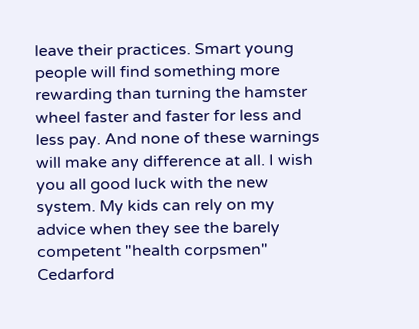leave their practices. Smart young people will find something more rewarding than turning the hamster wheel faster and faster for less and less pay. And none of these warnings will make any difference at all. I wish you all good luck with the new system. My kids can rely on my advice when they see the barely competent "health corpsmen" Cedarford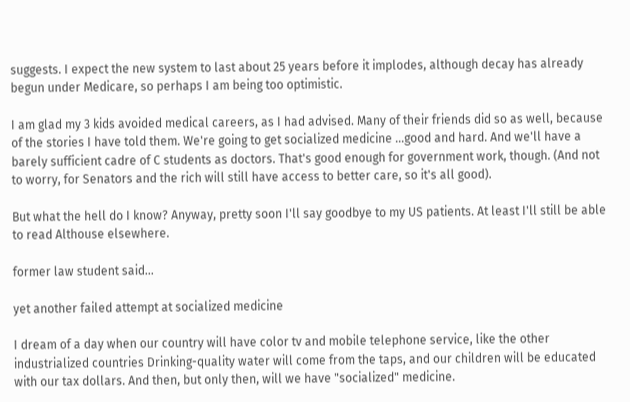suggests. I expect the new system to last about 25 years before it implodes, although decay has already begun under Medicare, so perhaps I am being too optimistic.

I am glad my 3 kids avoided medical careers, as I had advised. Many of their friends did so as well, because of the stories I have told them. We're going to get socialized medicine ...good and hard. And we'll have a barely sufficient cadre of C students as doctors. That's good enough for government work, though. (And not to worry, for Senators and the rich will still have access to better care, so it's all good).

But what the hell do I know? Anyway, pretty soon I'll say goodbye to my US patients. At least I'll still be able to read Althouse elsewhere.

former law student said...

yet another failed attempt at socialized medicine

I dream of a day when our country will have color tv and mobile telephone service, like the other industrialized countries Drinking-quality water will come from the taps, and our children will be educated with our tax dollars. And then, but only then, will we have "socialized" medicine.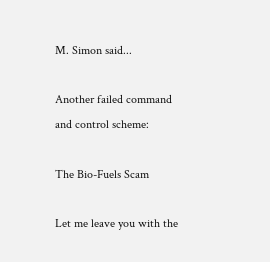M. Simon said...

Another failed command and control scheme:

The Bio-Fuels Scam

Let me leave you with the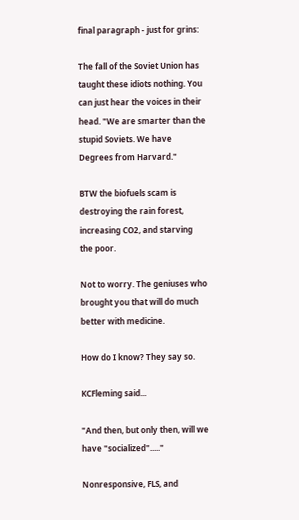final paragraph - just for grins:

The fall of the Soviet Union has taught these idiots nothing. You can just hear the voices in their head. "We are smarter than the stupid Soviets. We have Degrees from Harvard."

BTW the biofuels scam is destroying the rain forest, increasing CO2, and starving the poor.

Not to worry. The geniuses who brought you that will do much better with medicine.

How do I know? They say so.

KCFleming said...

"And then, but only then, will we have "socialized"....."

Nonresponsive, FLS, and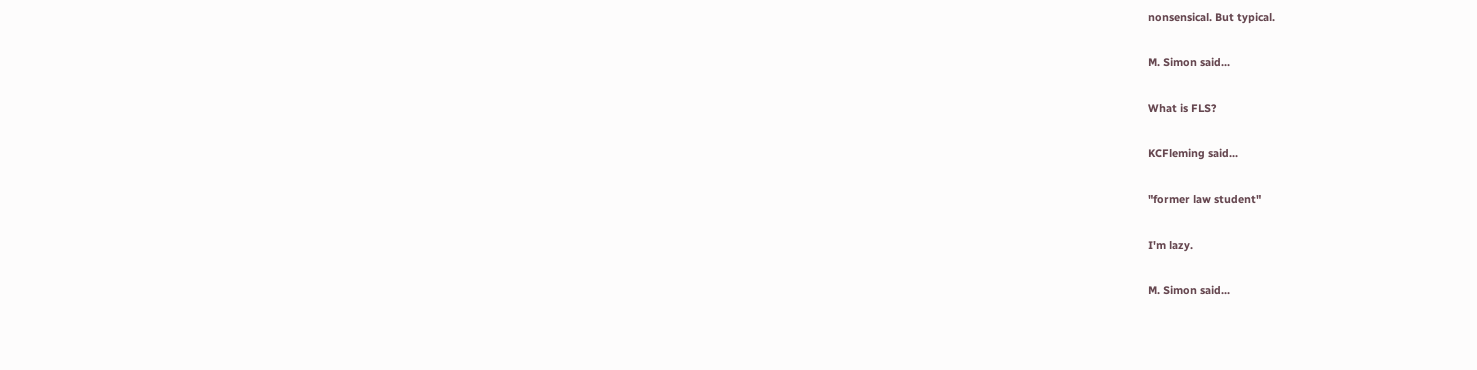nonsensical. But typical.

M. Simon said...

What is FLS?

KCFleming said...

"former law student"

I'm lazy.

M. Simon said...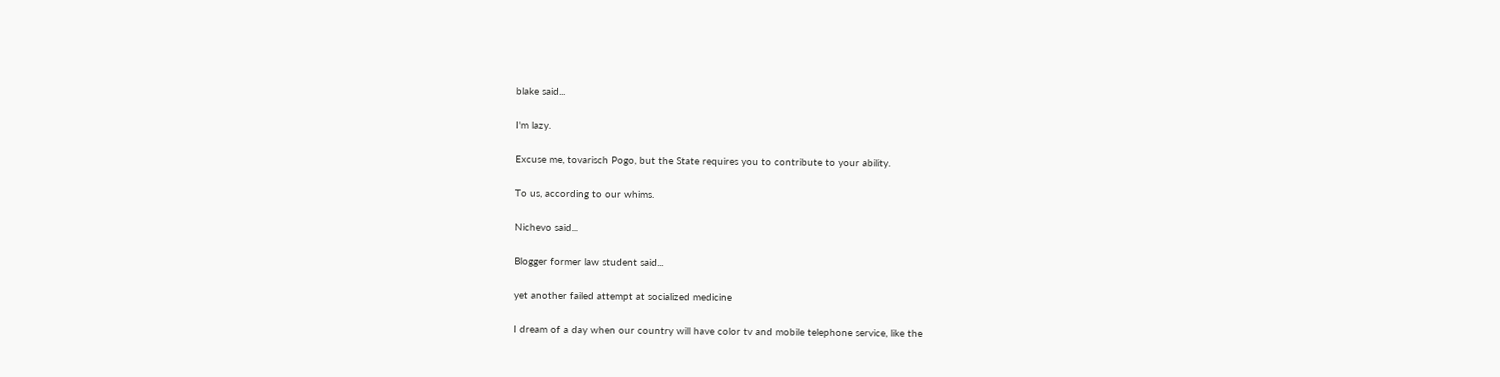blake said...

I'm lazy.

Excuse me, tovarisch Pogo, but the State requires you to contribute to your ability.

To us, according to our whims.

Nichevo said...

Blogger former law student said...

yet another failed attempt at socialized medicine

I dream of a day when our country will have color tv and mobile telephone service, like the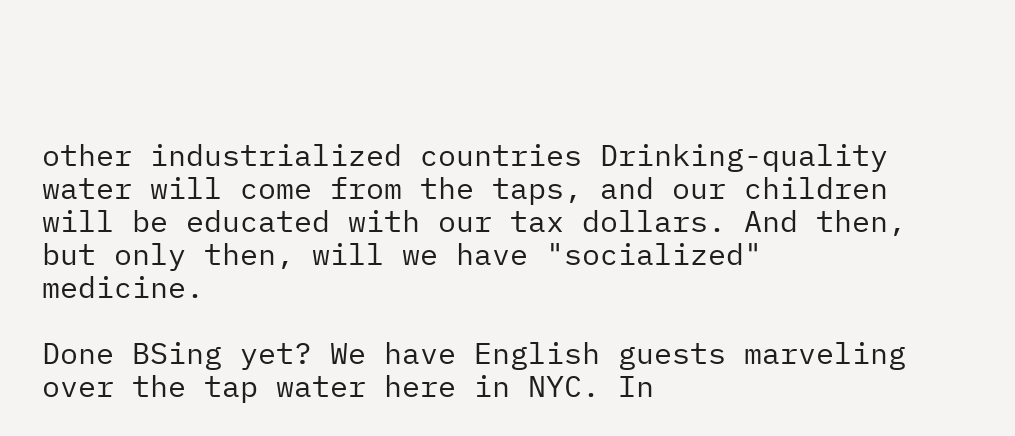other industrialized countries Drinking-quality water will come from the taps, and our children will be educated with our tax dollars. And then, but only then, will we have "socialized" medicine.

Done BSing yet? We have English guests marveling over the tap water here in NYC. In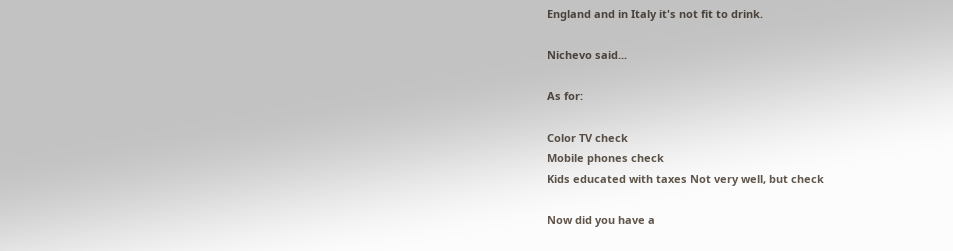England and in Italy it's not fit to drink.

Nichevo said...

As for:

Color TV check
Mobile phones check
Kids educated with taxes Not very well, but check

Now did you have a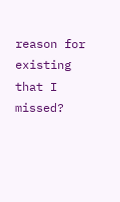reason for existing that I missed?